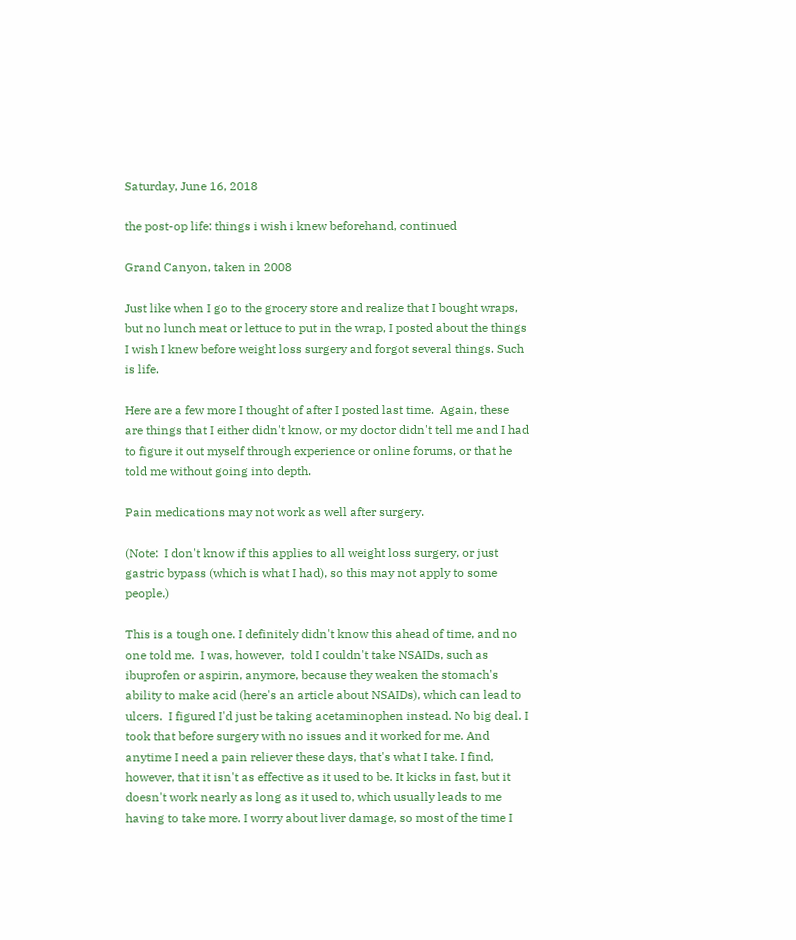Saturday, June 16, 2018

the post-op life: things i wish i knew beforehand, continued

Grand Canyon, taken in 2008

Just like when I go to the grocery store and realize that I bought wraps, but no lunch meat or lettuce to put in the wrap, I posted about the things I wish I knew before weight loss surgery and forgot several things. Such is life.

Here are a few more I thought of after I posted last time.  Again, these are things that I either didn't know, or my doctor didn't tell me and I had to figure it out myself through experience or online forums, or that he told me without going into depth.

Pain medications may not work as well after surgery.

(Note:  I don't know if this applies to all weight loss surgery, or just gastric bypass (which is what I had), so this may not apply to some people.)

This is a tough one. I definitely didn't know this ahead of time, and no one told me.  I was, however,  told I couldn't take NSAIDs, such as ibuprofen or aspirin, anymore, because they weaken the stomach's ability to make acid (here's an article about NSAIDs), which can lead to ulcers.  I figured I'd just be taking acetaminophen instead. No big deal. I took that before surgery with no issues and it worked for me. And anytime I need a pain reliever these days, that's what I take. I find, however, that it isn't as effective as it used to be. It kicks in fast, but it doesn't work nearly as long as it used to, which usually leads to me having to take more. I worry about liver damage, so most of the time I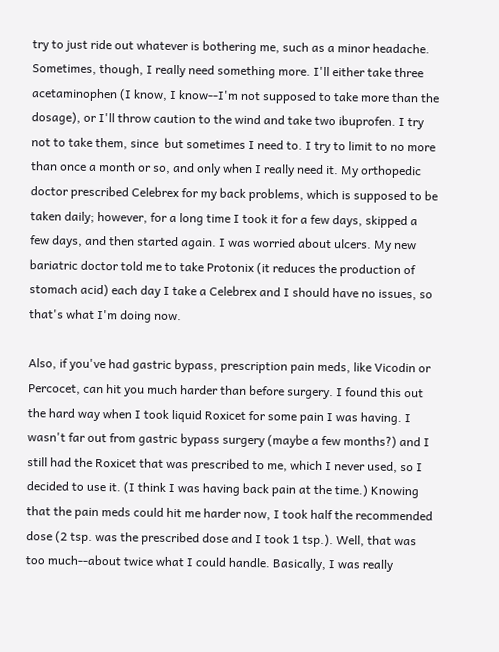try to just ride out whatever is bothering me, such as a minor headache. Sometimes, though, I really need something more. I'll either take three acetaminophen (I know, I know--I'm not supposed to take more than the dosage), or I'll throw caution to the wind and take two ibuprofen. I try not to take them, since  but sometimes I need to. I try to limit to no more than once a month or so, and only when I really need it. My orthopedic doctor prescribed Celebrex for my back problems, which is supposed to be taken daily; however, for a long time I took it for a few days, skipped a few days, and then started again. I was worried about ulcers. My new bariatric doctor told me to take Protonix (it reduces the production of stomach acid) each day I take a Celebrex and I should have no issues, so that's what I'm doing now.

Also, if you've had gastric bypass, prescription pain meds, like Vicodin or Percocet, can hit you much harder than before surgery. I found this out the hard way when I took liquid Roxicet for some pain I was having. I wasn't far out from gastric bypass surgery (maybe a few months?) and I still had the Roxicet that was prescribed to me, which I never used, so I decided to use it. (I think I was having back pain at the time.) Knowing that the pain meds could hit me harder now, I took half the recommended dose (2 tsp. was the prescribed dose and I took 1 tsp.). Well, that was too much--about twice what I could handle. Basically, I was really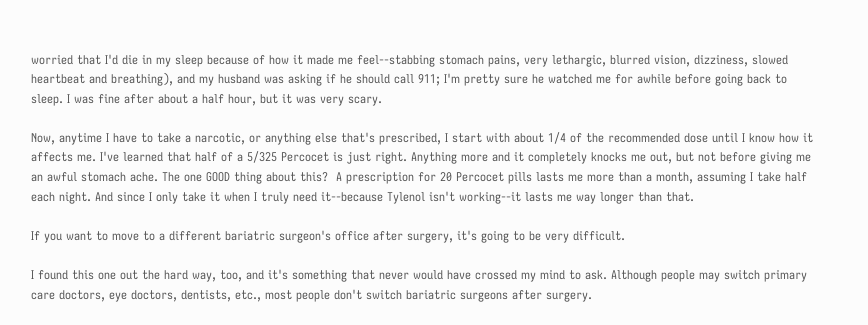worried that I'd die in my sleep because of how it made me feel--stabbing stomach pains, very lethargic, blurred vision, dizziness, slowed heartbeat and breathing), and my husband was asking if he should call 911; I'm pretty sure he watched me for awhile before going back to sleep. I was fine after about a half hour, but it was very scary.

Now, anytime I have to take a narcotic, or anything else that's prescribed, I start with about 1/4 of the recommended dose until I know how it affects me. I've learned that half of a 5/325 Percocet is just right. Anything more and it completely knocks me out, but not before giving me an awful stomach ache. The one GOOD thing about this?  A prescription for 20 Percocet pills lasts me more than a month, assuming I take half each night. And since I only take it when I truly need it--because Tylenol isn't working--it lasts me way longer than that.

If you want to move to a different bariatric surgeon's office after surgery, it's going to be very difficult.

I found this one out the hard way, too, and it's something that never would have crossed my mind to ask. Although people may switch primary care doctors, eye doctors, dentists, etc., most people don't switch bariatric surgeons after surgery.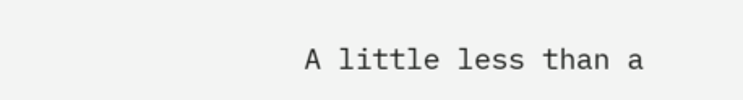A little less than a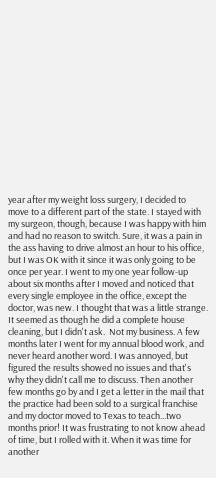year after my weight loss surgery, I decided to move to a different part of the state. I stayed with my surgeon, though, because I was happy with him and had no reason to switch. Sure, it was a pain in the ass having to drive almost an hour to his office, but I was OK with it since it was only going to be once per year. I went to my one year follow-up about six months after I moved and noticed that every single employee in the office, except the doctor, was new. I thought that was a little strange. It seemed as though he did a complete house cleaning, but I didn't ask.  Not my business. A few months later I went for my annual blood work, and never heard another word. I was annoyed, but figured the results showed no issues and that's why they didn't call me to discuss. Then another few months go by and I get a letter in the mail that the practice had been sold to a surgical franchise and my doctor moved to Texas to teach...two months prior! It was frustrating to not know ahead of time, but I rolled with it. When it was time for another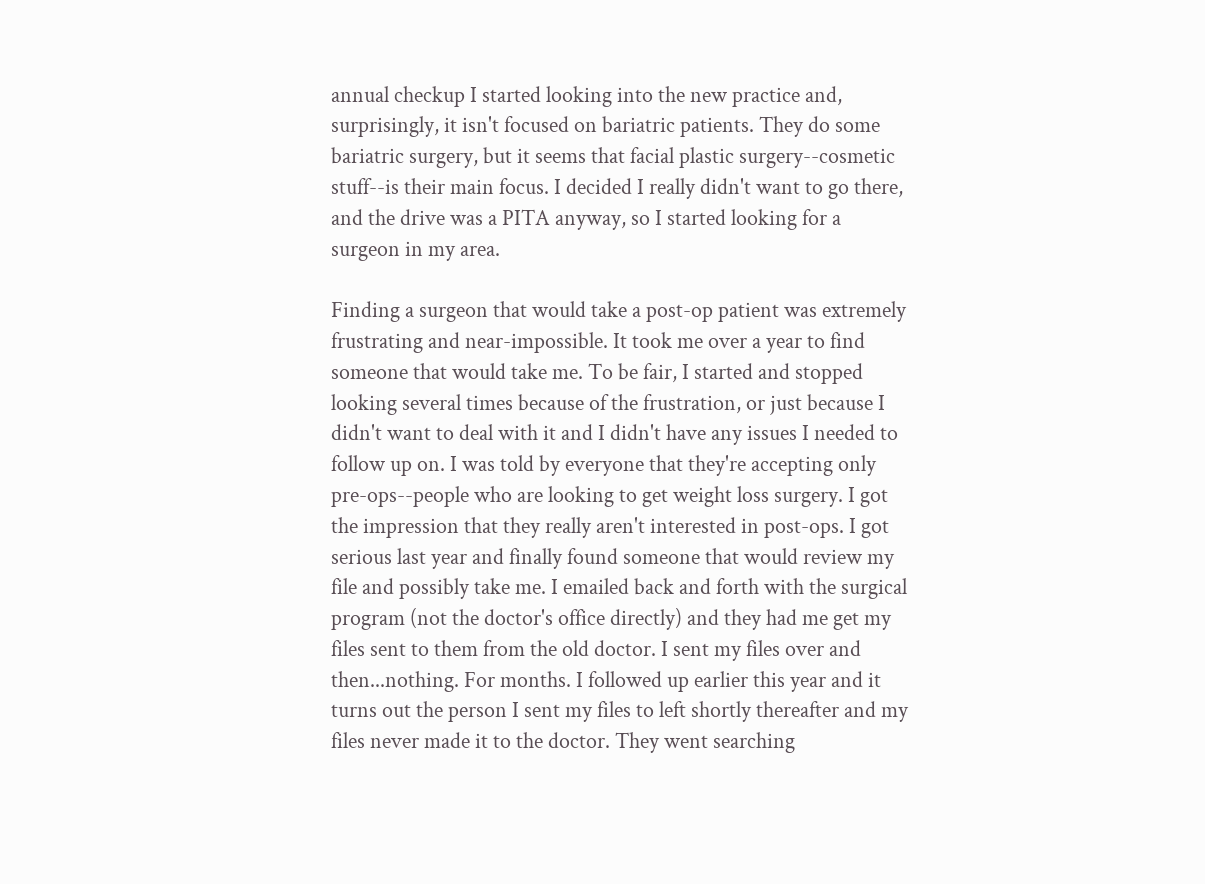annual checkup I started looking into the new practice and, surprisingly, it isn't focused on bariatric patients. They do some bariatric surgery, but it seems that facial plastic surgery--cosmetic stuff--is their main focus. I decided I really didn't want to go there, and the drive was a PITA anyway, so I started looking for a surgeon in my area.

Finding a surgeon that would take a post-op patient was extremely frustrating and near-impossible. It took me over a year to find someone that would take me. To be fair, I started and stopped looking several times because of the frustration, or just because I didn't want to deal with it and I didn't have any issues I needed to follow up on. I was told by everyone that they're accepting only pre-ops--people who are looking to get weight loss surgery. I got the impression that they really aren't interested in post-ops. I got serious last year and finally found someone that would review my file and possibly take me. I emailed back and forth with the surgical program (not the doctor's office directly) and they had me get my files sent to them from the old doctor. I sent my files over and then...nothing. For months. I followed up earlier this year and it turns out the person I sent my files to left shortly thereafter and my files never made it to the doctor. They went searching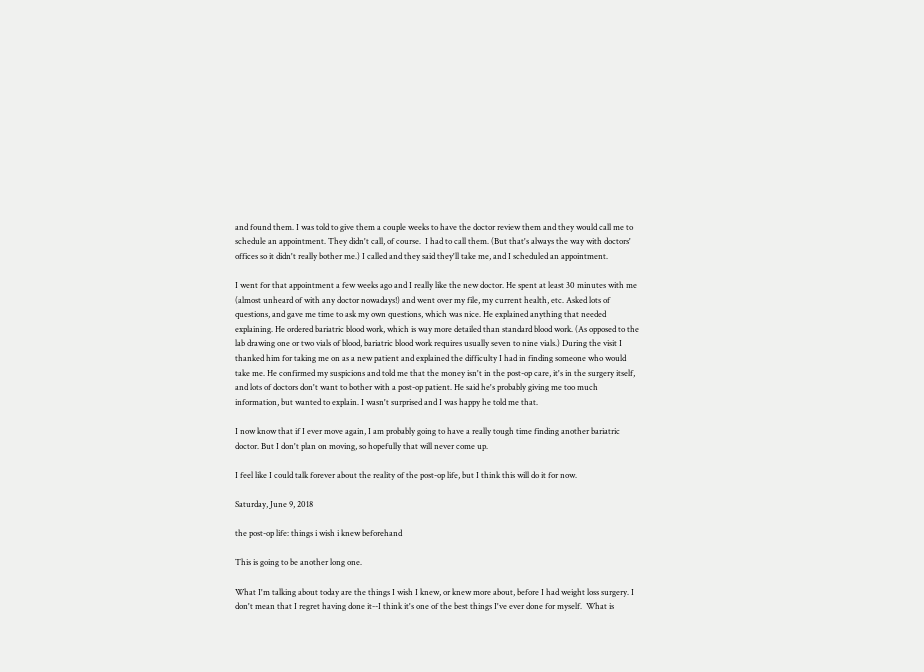and found them. I was told to give them a couple weeks to have the doctor review them and they would call me to schedule an appointment. They didn't call, of course.  I had to call them. (But that's always the way with doctors' offices so it didn't really bother me.) I called and they said they'll take me, and I scheduled an appointment.

I went for that appointment a few weeks ago and I really like the new doctor. He spent at least 30 minutes with me (almost unheard of with any doctor nowadays!) and went over my file, my current health, etc. Asked lots of questions, and gave me time to ask my own questions, which was nice. He explained anything that needed explaining. He ordered bariatric blood work, which is way more detailed than standard blood work. (As opposed to the lab drawing one or two vials of blood, bariatric blood work requires usually seven to nine vials.) During the visit I thanked him for taking me on as a new patient and explained the difficulty I had in finding someone who would take me. He confirmed my suspicions and told me that the money isn't in the post-op care, it's in the surgery itself, and lots of doctors don't want to bother with a post-op patient. He said he's probably giving me too much information, but wanted to explain. I wasn't surprised and I was happy he told me that.

I now know that if I ever move again, I am probably going to have a really tough time finding another bariatric doctor. But I don't plan on moving, so hopefully that will never come up.

I feel like I could talk forever about the reality of the post-op life, but I think this will do it for now.

Saturday, June 9, 2018

the post-op life: things i wish i knew beforehand

This is going to be another long one.

What I'm talking about today are the things I wish I knew, or knew more about, before I had weight loss surgery. I don't mean that I regret having done it--I think it's one of the best things I've ever done for myself.  What is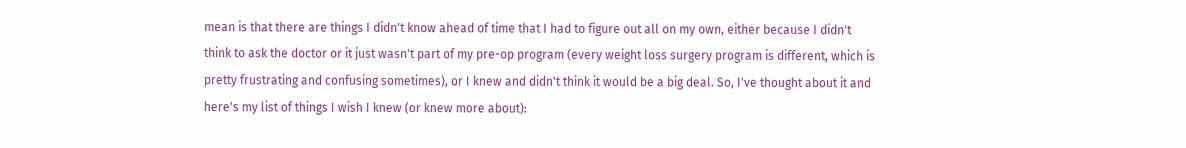mean is that there are things I didn't know ahead of time that I had to figure out all on my own, either because I didn't think to ask the doctor or it just wasn't part of my pre-op program (every weight loss surgery program is different, which is pretty frustrating and confusing sometimes), or I knew and didn't think it would be a big deal. So, I've thought about it and here's my list of things I wish I knew (or knew more about):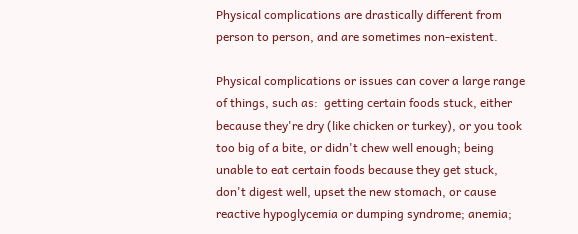Physical complications are drastically different from person to person, and are sometimes non-existent.

Physical complications or issues can cover a large range of things, such as:  getting certain foods stuck, either because they're dry (like chicken or turkey), or you took too big of a bite, or didn't chew well enough; being unable to eat certain foods because they get stuck, don't digest well, upset the new stomach, or cause reactive hypoglycemia or dumping syndrome; anemia;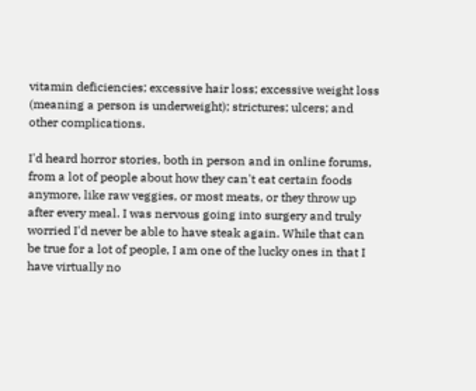vitamin deficiencies; excessive hair loss; excessive weight loss (meaning a person is underweight); strictures; ulcers; and other complications.

I'd heard horror stories, both in person and in online forums, from a lot of people about how they can't eat certain foods anymore, like raw veggies, or most meats, or they throw up after every meal. I was nervous going into surgery and truly worried I'd never be able to have steak again. While that can be true for a lot of people, I am one of the lucky ones in that I have virtually no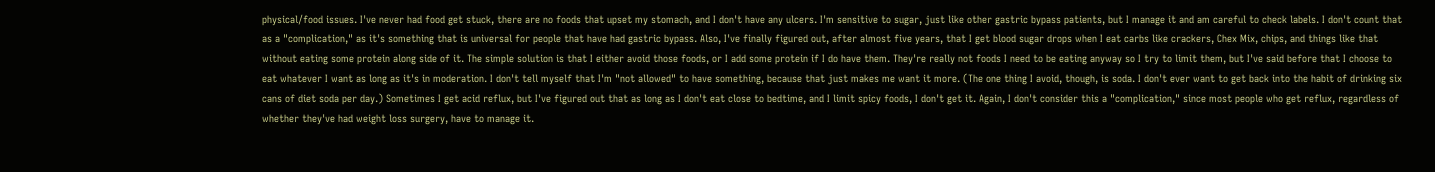physical/food issues. I've never had food get stuck, there are no foods that upset my stomach, and I don't have any ulcers. I'm sensitive to sugar, just like other gastric bypass patients, but I manage it and am careful to check labels. I don't count that as a "complication," as it's something that is universal for people that have had gastric bypass. Also, I've finally figured out, after almost five years, that I get blood sugar drops when I eat carbs like crackers, Chex Mix, chips, and things like that without eating some protein along side of it. The simple solution is that I either avoid those foods, or I add some protein if I do have them. They're really not foods I need to be eating anyway so I try to limit them, but I've said before that I choose to eat whatever I want as long as it's in moderation. I don't tell myself that I'm "not allowed" to have something, because that just makes me want it more. (The one thing I avoid, though, is soda. I don't ever want to get back into the habit of drinking six cans of diet soda per day.) Sometimes I get acid reflux, but I've figured out that as long as I don't eat close to bedtime, and I limit spicy foods, I don't get it. Again, I don't consider this a "complication," since most people who get reflux, regardless of whether they've had weight loss surgery, have to manage it.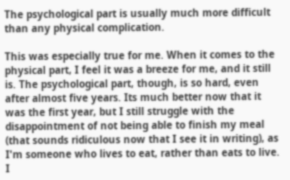The psychological part is usually much more difficult than any physical complication.

This was especially true for me. When it comes to the physical part, I feel it was a breeze for me, and it still is. The psychological part, though, is so hard, even after almost five years. Its much better now that it was the first year, but I still struggle with the disappointment of not being able to finish my meal (that sounds ridiculous now that I see it in writing), as I'm someone who lives to eat, rather than eats to live. I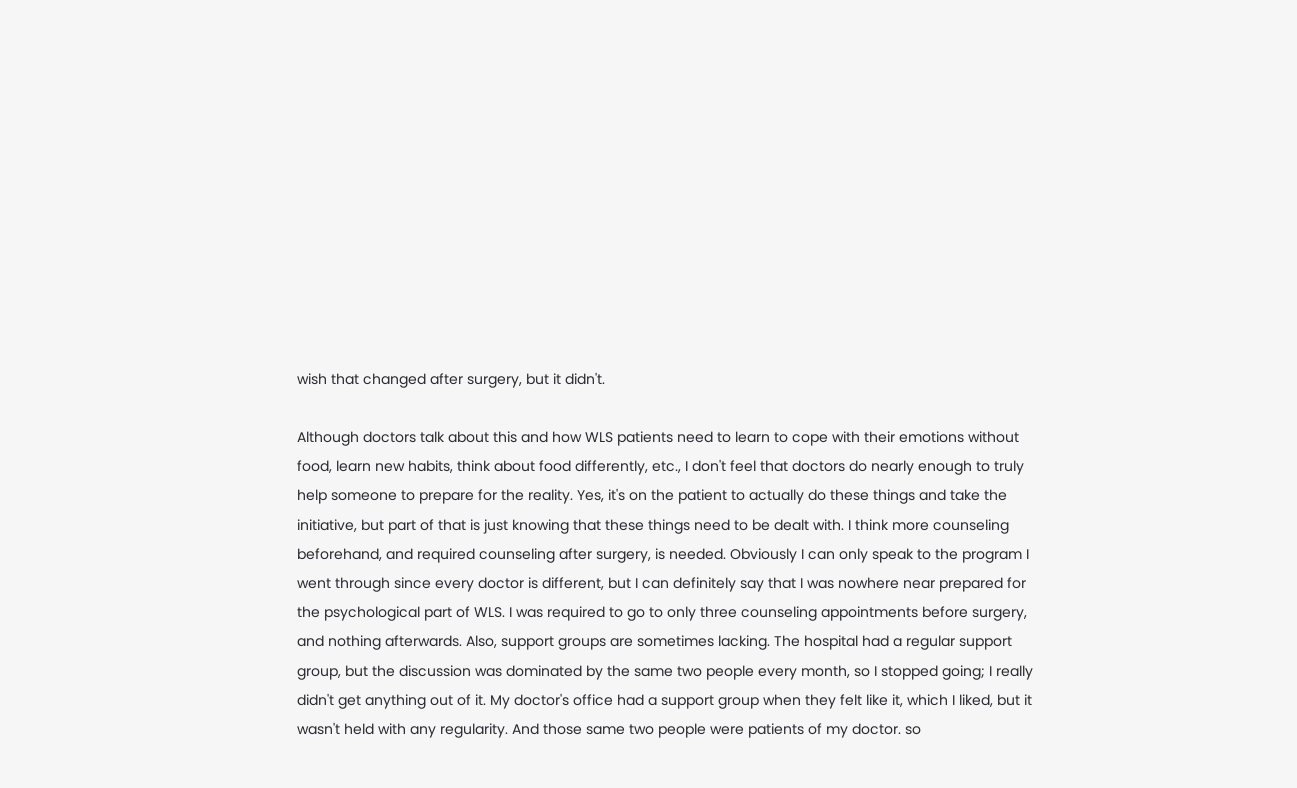wish that changed after surgery, but it didn't.

Although doctors talk about this and how WLS patients need to learn to cope with their emotions without food, learn new habits, think about food differently, etc., I don't feel that doctors do nearly enough to truly help someone to prepare for the reality. Yes, it's on the patient to actually do these things and take the initiative, but part of that is just knowing that these things need to be dealt with. I think more counseling beforehand, and required counseling after surgery, is needed. Obviously I can only speak to the program I went through since every doctor is different, but I can definitely say that I was nowhere near prepared for the psychological part of WLS. I was required to go to only three counseling appointments before surgery, and nothing afterwards. Also, support groups are sometimes lacking. The hospital had a regular support group, but the discussion was dominated by the same two people every month, so I stopped going; I really didn't get anything out of it. My doctor's office had a support group when they felt like it, which I liked, but it wasn't held with any regularity. And those same two people were patients of my doctor. so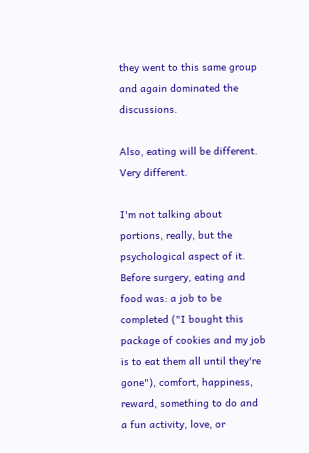they went to this same group and again dominated the discussions.

Also, eating will be different. Very different.

I'm not talking about portions, really, but the psychological aspect of it. Before surgery, eating and food was: a job to be completed ("I bought this package of cookies and my job is to eat them all until they're gone"), comfort, happiness, reward, something to do and a fun activity, love, or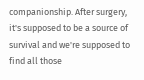companionship. After surgery, it's supposed to be a source of survival and we're supposed to find all those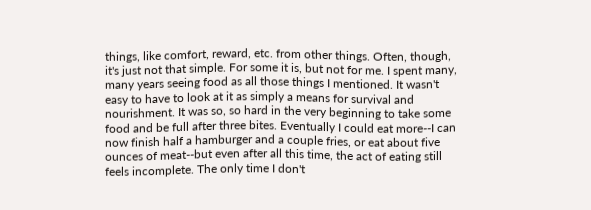things, like comfort, reward, etc. from other things. Often, though, it's just not that simple. For some it is, but not for me. I spent many, many years seeing food as all those things I mentioned. It wasn't easy to have to look at it as simply a means for survival and nourishment. It was so, so hard in the very beginning to take some food and be full after three bites. Eventually I could eat more--I can now finish half a hamburger and a couple fries, or eat about five ounces of meat--but even after all this time, the act of eating still feels incomplete. The only time I don't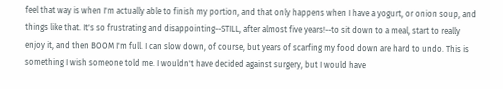feel that way is when I'm actually able to finish my portion, and that only happens when I have a yogurt, or onion soup, and things like that. It's so frustrating and disappointing--STILL, after almost five years!--to sit down to a meal, start to really enjoy it, and then BOOM I'm full. I can slow down, of course, but years of scarfing my food down are hard to undo. This is something I wish someone told me. I wouldn't have decided against surgery, but I would have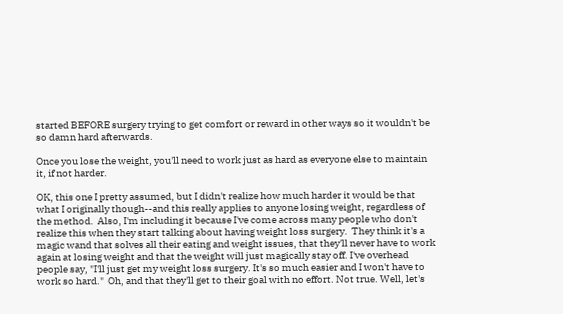started BEFORE surgery trying to get comfort or reward in other ways so it wouldn't be so damn hard afterwards.

Once you lose the weight, you'll need to work just as hard as everyone else to maintain it, if not harder.

OK, this one I pretty assumed, but I didn't realize how much harder it would be that what I originally though--and this really applies to anyone losing weight, regardless of the method.  Also, I'm including it because I've come across many people who don't realize this when they start talking about having weight loss surgery.  They think it's a magic wand that solves all their eating and weight issues, that they'll never have to work again at losing weight and that the weight will just magically stay off. I've overhead people say, "I'll just get my weight loss surgery. It's so much easier and I won't have to work so hard."  Oh, and that they'll get to their goal with no effort. Not true. Well, let's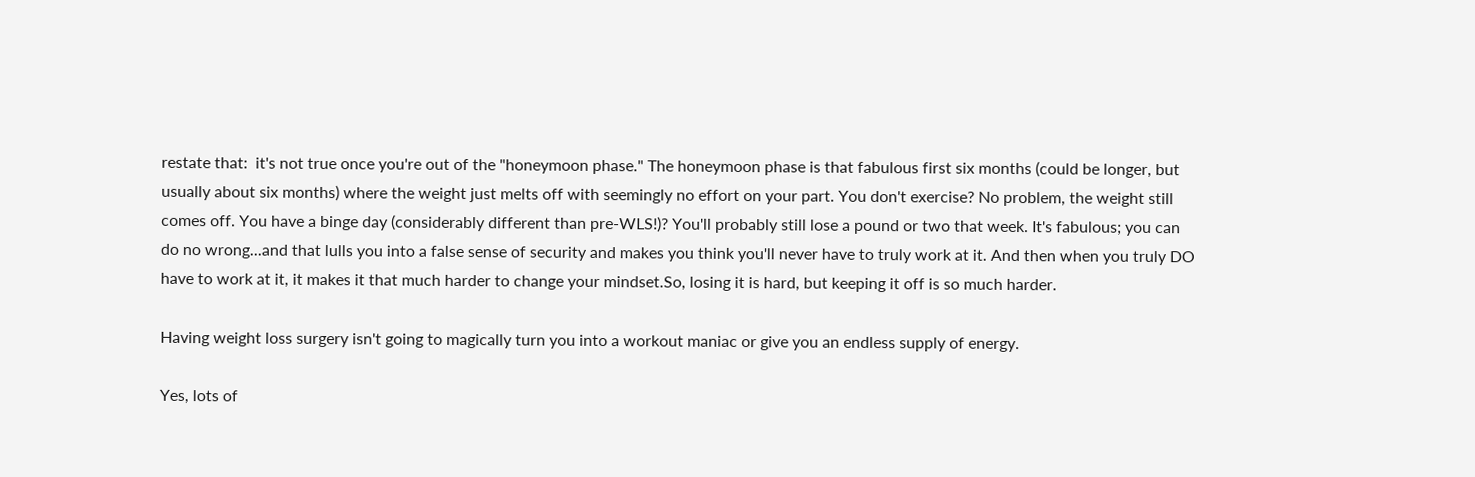restate that:  it's not true once you're out of the "honeymoon phase." The honeymoon phase is that fabulous first six months (could be longer, but usually about six months) where the weight just melts off with seemingly no effort on your part. You don't exercise? No problem, the weight still comes off. You have a binge day (considerably different than pre-WLS!)? You'll probably still lose a pound or two that week. It's fabulous; you can do no wrong...and that lulls you into a false sense of security and makes you think you'll never have to truly work at it. And then when you truly DO have to work at it, it makes it that much harder to change your mindset.So, losing it is hard, but keeping it off is so much harder.

Having weight loss surgery isn't going to magically turn you into a workout maniac or give you an endless supply of energy.

Yes, lots of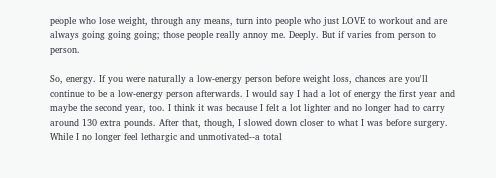people who lose weight, through any means, turn into people who just LOVE to workout and are always going going going; those people really annoy me. Deeply. But if varies from person to person.

So, energy. If you were naturally a low-energy person before weight loss, chances are you'll continue to be a low-energy person afterwards. I would say I had a lot of energy the first year and maybe the second year, too. I think it was because I felt a lot lighter and no longer had to carry around 130 extra pounds. After that, though, I slowed down closer to what I was before surgery. While I no longer feel lethargic and unmotivated--a total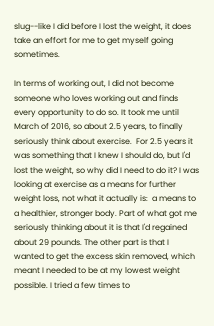slug--like I did before I lost the weight, it does take an effort for me to get myself going sometimes.

In terms of working out, I did not become someone who loves working out and finds every opportunity to do so. It took me until March of 2016, so about 2.5 years, to finally seriously think about exercise.  For 2.5 years it was something that I knew I should do, but I'd lost the weight, so why did I need to do it? I was looking at exercise as a means for further weight loss, not what it actually is:  a means to a healthier, stronger body. Part of what got me seriously thinking about it is that I'd regained about 29 pounds. The other part is that I wanted to get the excess skin removed, which meant I needed to be at my lowest weight possible. I tried a few times to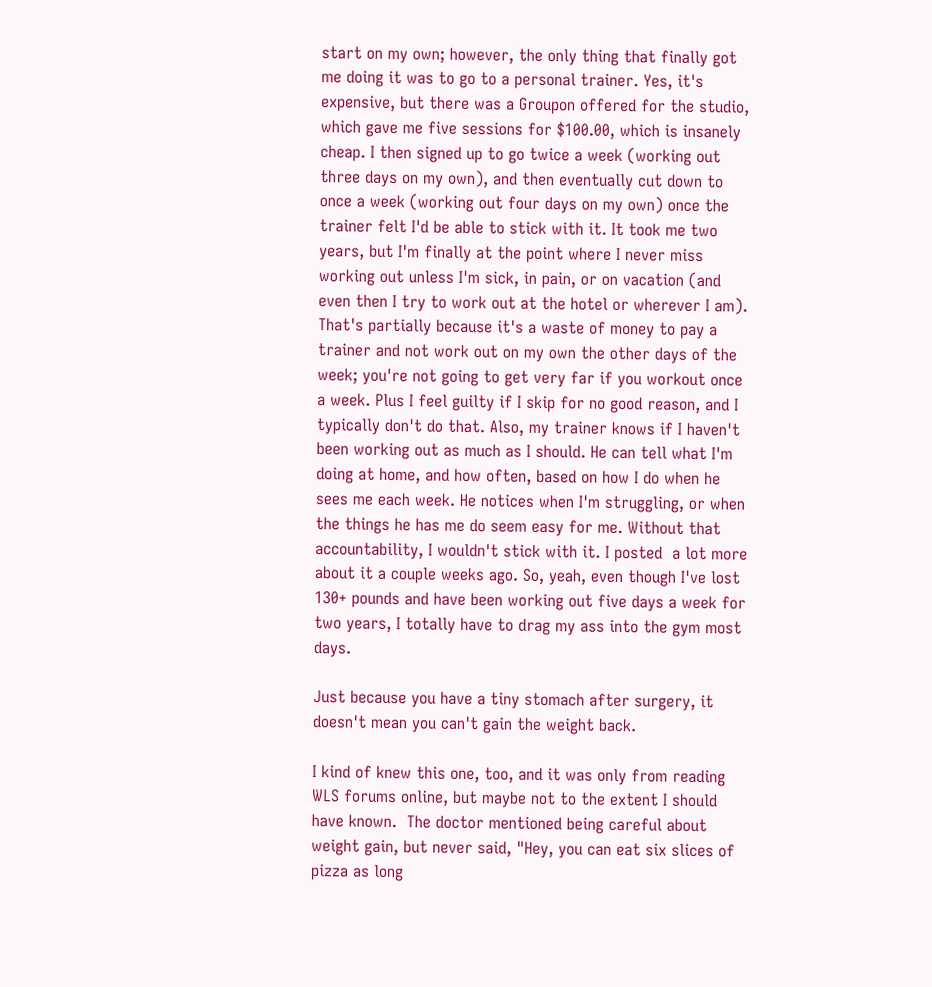start on my own; however, the only thing that finally got me doing it was to go to a personal trainer. Yes, it's expensive, but there was a Groupon offered for the studio, which gave me five sessions for $100.00, which is insanely cheap. I then signed up to go twice a week (working out three days on my own), and then eventually cut down to once a week (working out four days on my own) once the trainer felt I'd be able to stick with it. It took me two years, but I'm finally at the point where I never miss working out unless I'm sick, in pain, or on vacation (and even then I try to work out at the hotel or wherever I am). That's partially because it's a waste of money to pay a trainer and not work out on my own the other days of the week; you're not going to get very far if you workout once a week. Plus I feel guilty if I skip for no good reason, and I typically don't do that. Also, my trainer knows if I haven't been working out as much as I should. He can tell what I'm doing at home, and how often, based on how I do when he sees me each week. He notices when I'm struggling, or when the things he has me do seem easy for me. Without that accountability, I wouldn't stick with it. I posted  a lot more about it a couple weeks ago. So, yeah, even though I've lost 130+ pounds and have been working out five days a week for two years, I totally have to drag my ass into the gym most days.

Just because you have a tiny stomach after surgery, it doesn't mean you can't gain the weight back.

I kind of knew this one, too, and it was only from reading WLS forums online, but maybe not to the extent I should have known.  The doctor mentioned being careful about weight gain, but never said, "Hey, you can eat six slices of pizza as long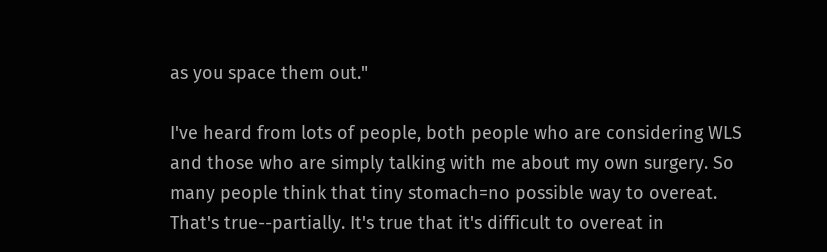as you space them out."

I've heard from lots of people, both people who are considering WLS and those who are simply talking with me about my own surgery. So many people think that tiny stomach=no possible way to overeat. That's true--partially. It's true that it's difficult to overeat in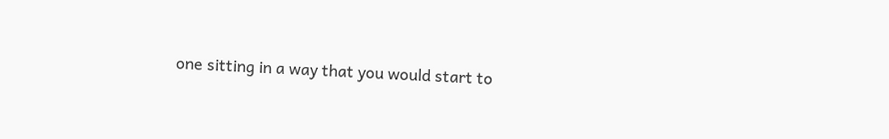one sitting in a way that you would start to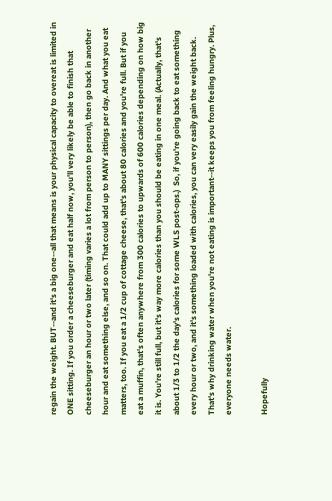regain the weight. BUT--and it's a big one--all that means is your physical capacity to overeat is limited in ONE sitting. If you order a cheeseburger and eat half now, you'll very likely be able to finish that cheeseburger an hour or two later (timing varies a lot from person to person), then go back in another hour and eat something else, and so on. That could add up to MANY sittings per day. And what you eat matters, too. If you eat a 1/2 cup of cottage cheese, that's about 80 calories and you're full. But if you eat a muffin, that's often anywhere from 300 calories to upwards of 600 calories depending on how big it is. You're still full, but it's way more calories than you should be eating in one meal. (Actually, that's about 1/3 to 1/2 the day's calories for some WLS post-ops.)  So, if you're going back to eat something every hour or two, and it's something loaded with calories, you can very easily gain the weight back. That's why drinking water when you're not eating is important--it keeps you from feeling hungry. Plus, everyone needs water.

Hopefully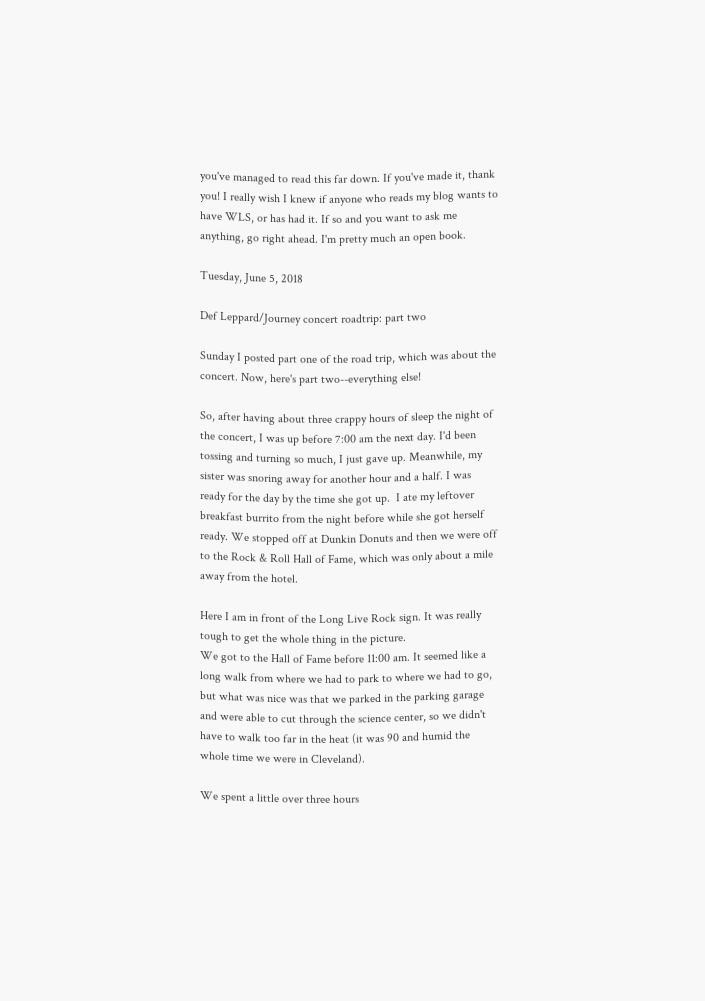you've managed to read this far down. If you've made it, thank you! I really wish I knew if anyone who reads my blog wants to have WLS, or has had it. If so and you want to ask me anything, go right ahead. I'm pretty much an open book.

Tuesday, June 5, 2018

Def Leppard/Journey concert roadtrip: part two

Sunday I posted part one of the road trip, which was about the concert. Now, here's part two--everything else!

So, after having about three crappy hours of sleep the night of the concert, I was up before 7:00 am the next day. I'd been tossing and turning so much, I just gave up. Meanwhile, my sister was snoring away for another hour and a half. I was ready for the day by the time she got up.  I ate my leftover breakfast burrito from the night before while she got herself ready. We stopped off at Dunkin Donuts and then we were off to the Rock & Roll Hall of Fame, which was only about a mile away from the hotel.

Here I am in front of the Long Live Rock sign. It was really tough to get the whole thing in the picture.
We got to the Hall of Fame before 11:00 am. It seemed like a long walk from where we had to park to where we had to go, but what was nice was that we parked in the parking garage and were able to cut through the science center, so we didn't have to walk too far in the heat (it was 90 and humid the whole time we were in Cleveland).

We spent a little over three hours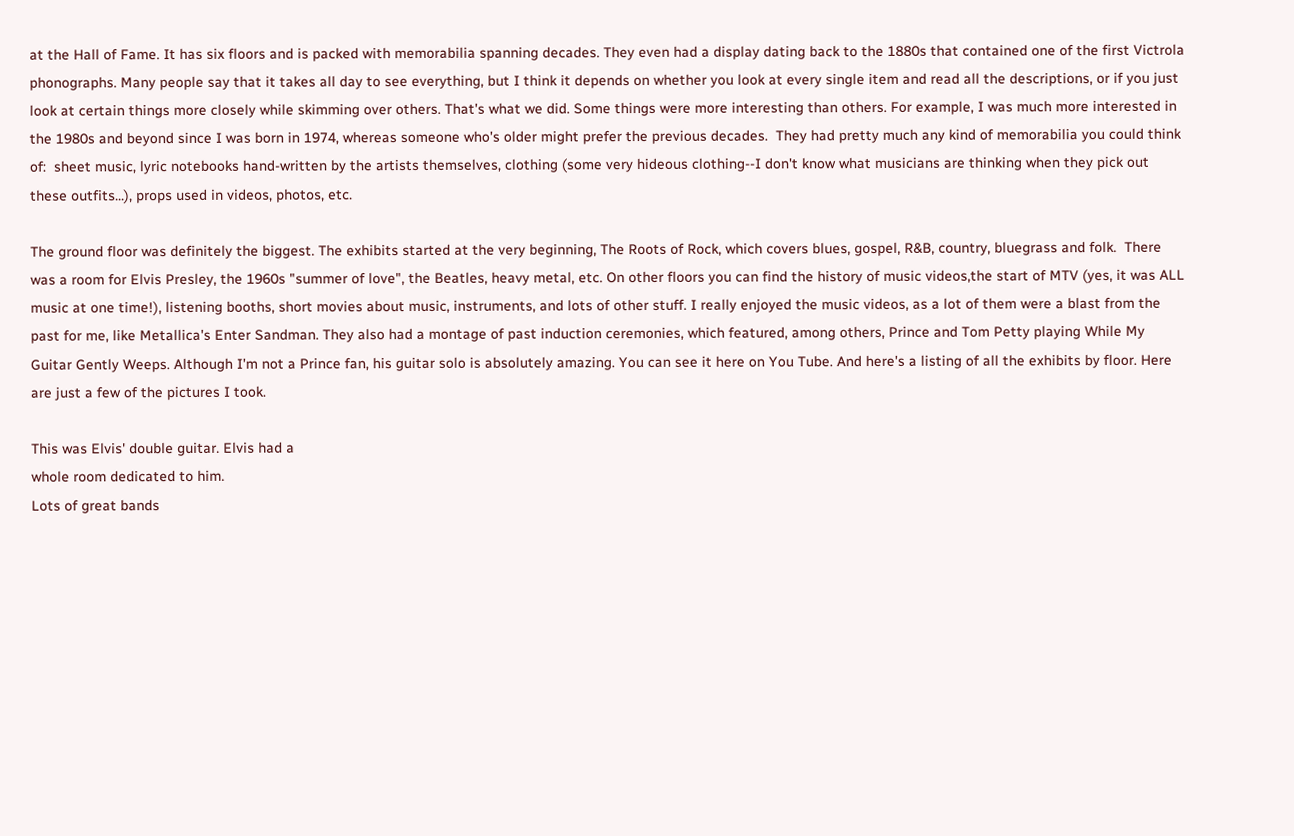at the Hall of Fame. It has six floors and is packed with memorabilia spanning decades. They even had a display dating back to the 1880s that contained one of the first Victrola phonographs. Many people say that it takes all day to see everything, but I think it depends on whether you look at every single item and read all the descriptions, or if you just look at certain things more closely while skimming over others. That's what we did. Some things were more interesting than others. For example, I was much more interested in the 1980s and beyond since I was born in 1974, whereas someone who's older might prefer the previous decades.  They had pretty much any kind of memorabilia you could think of:  sheet music, lyric notebooks hand-written by the artists themselves, clothing (some very hideous clothing--I don't know what musicians are thinking when they pick out these outfits...), props used in videos, photos, etc.

The ground floor was definitely the biggest. The exhibits started at the very beginning, The Roots of Rock, which covers blues, gospel, R&B, country, bluegrass and folk.  There was a room for Elvis Presley, the 1960s "summer of love", the Beatles, heavy metal, etc. On other floors you can find the history of music videos,the start of MTV (yes, it was ALL music at one time!), listening booths, short movies about music, instruments, and lots of other stuff. I really enjoyed the music videos, as a lot of them were a blast from the past for me, like Metallica's Enter Sandman. They also had a montage of past induction ceremonies, which featured, among others, Prince and Tom Petty playing While My Guitar Gently Weeps. Although I'm not a Prince fan, his guitar solo is absolutely amazing. You can see it here on You Tube. And here's a listing of all the exhibits by floor. Here are just a few of the pictures I took.

This was Elvis' double guitar. Elvis had a
whole room dedicated to him.
Lots of great bands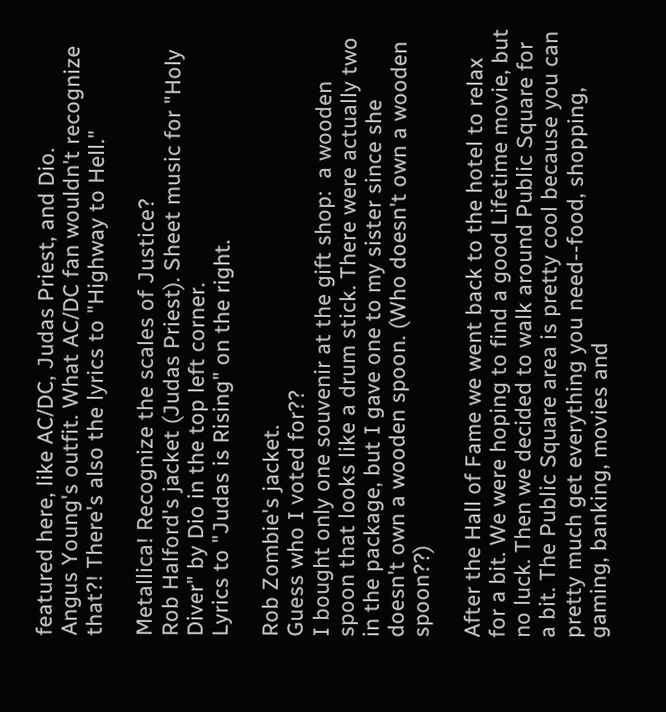featured here, like AC/DC, Judas Priest, and Dio.
Angus Young's outfit. What AC/DC fan wouldn't recognize that?! There's also the lyrics to "Highway to Hell."

Metallica! Recognize the scales of Justice?
Rob Halford's jacket (Judas Priest). Sheet music for "Holy Diver" by Dio in the top left corner.
Lyrics to "Judas is Rising" on the right.

Rob Zombie's jacket.
Guess who I voted for??
I bought only one souvenir at the gift shop:  a wooden spoon that looks like a drum stick. There were actually two in the package, but I gave one to my sister since she doesn't own a wooden spoon. (Who doesn't own a wooden spoon??)

After the Hall of Fame we went back to the hotel to relax for a bit. We were hoping to find a good Lifetime movie, but no luck. Then we decided to walk around Public Square for a bit. The Public Square area is pretty cool because you can pretty much get everything you need--food, shopping, gaming, banking, movies and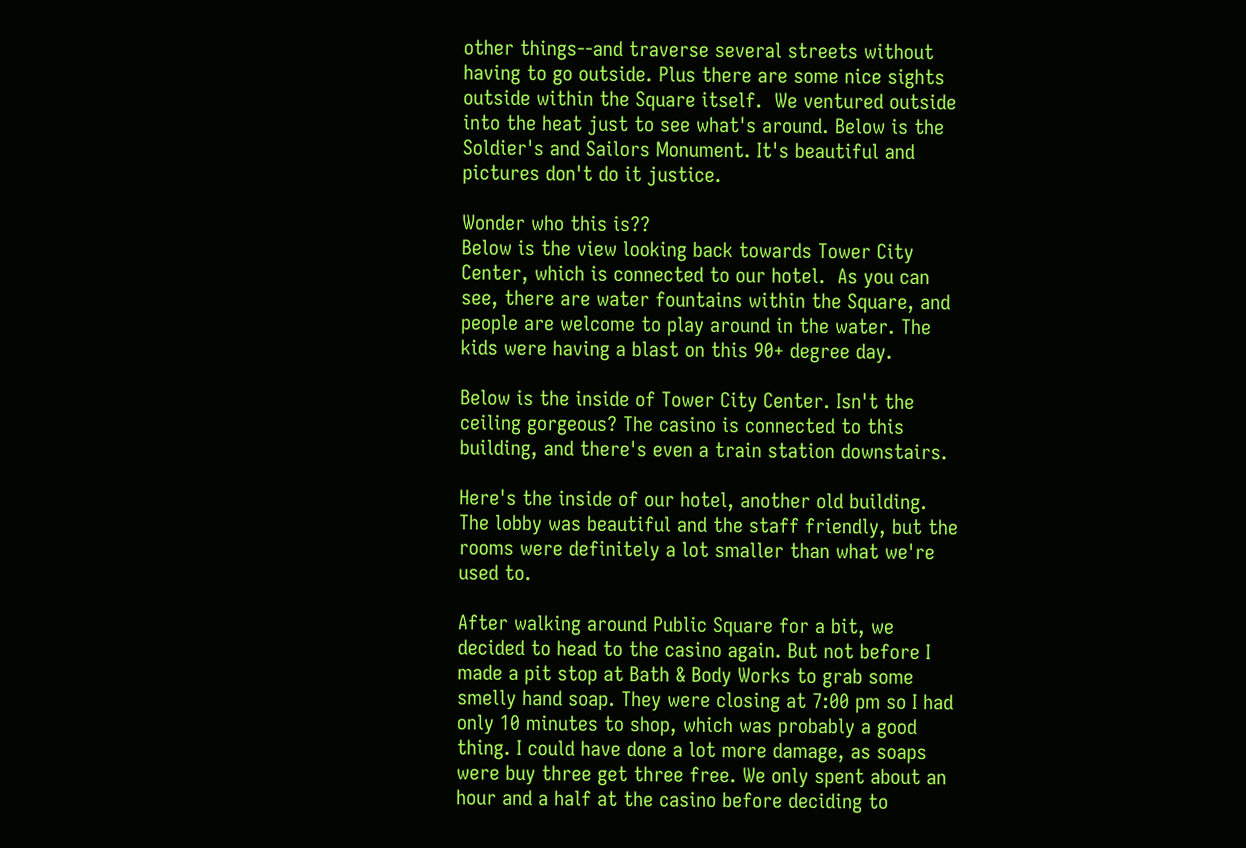other things--and traverse several streets without having to go outside. Plus there are some nice sights outside within the Square itself.  We ventured outside into the heat just to see what's around. Below is the Soldier's and Sailors Monument. It's beautiful and pictures don't do it justice.

Wonder who this is??
Below is the view looking back towards Tower City Center, which is connected to our hotel.  As you can see, there are water fountains within the Square, and people are welcome to play around in the water. The kids were having a blast on this 90+ degree day.

Below is the inside of Tower City Center. Isn't the ceiling gorgeous? The casino is connected to this building, and there's even a train station downstairs.

Here's the inside of our hotel, another old building. The lobby was beautiful and the staff friendly, but the rooms were definitely a lot smaller than what we're used to.

After walking around Public Square for a bit, we decided to head to the casino again. But not before I made a pit stop at Bath & Body Works to grab some smelly hand soap. They were closing at 7:00 pm so I had only 10 minutes to shop, which was probably a good thing. I could have done a lot more damage, as soaps were buy three get three free. We only spent about an hour and a half at the casino before deciding to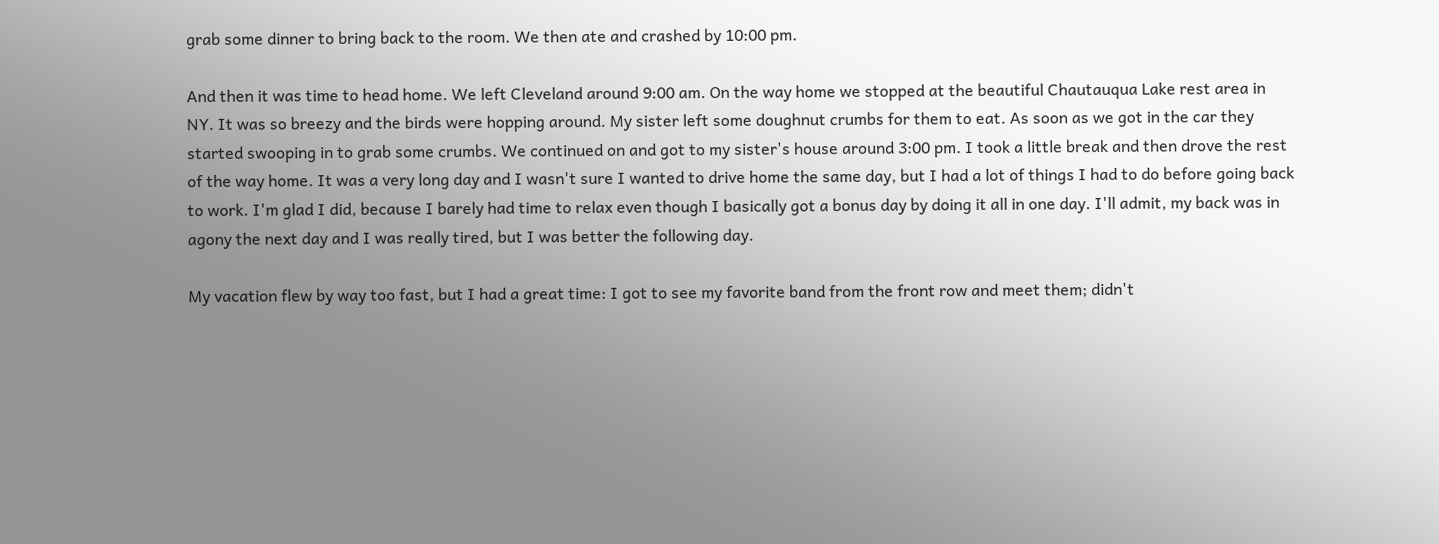grab some dinner to bring back to the room. We then ate and crashed by 10:00 pm.

And then it was time to head home. We left Cleveland around 9:00 am. On the way home we stopped at the beautiful Chautauqua Lake rest area in NY. It was so breezy and the birds were hopping around. My sister left some doughnut crumbs for them to eat. As soon as we got in the car they started swooping in to grab some crumbs. We continued on and got to my sister's house around 3:00 pm. I took a little break and then drove the rest of the way home. It was a very long day and I wasn't sure I wanted to drive home the same day, but I had a lot of things I had to do before going back to work. I'm glad I did, because I barely had time to relax even though I basically got a bonus day by doing it all in one day. I'll admit, my back was in agony the next day and I was really tired, but I was better the following day.

My vacation flew by way too fast, but I had a great time: I got to see my favorite band from the front row and meet them; didn't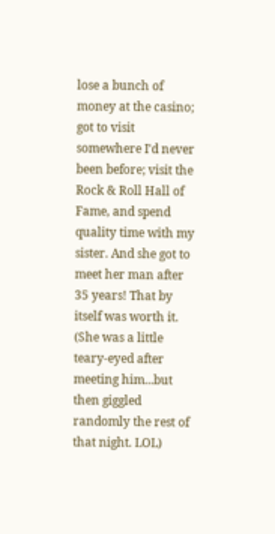lose a bunch of money at the casino; got to visit somewhere I'd never been before; visit the Rock & Roll Hall of Fame, and spend quality time with my sister. And she got to meet her man after 35 years! That by itself was worth it. (She was a little teary-eyed after meeting him...but then giggled randomly the rest of that night. LOL)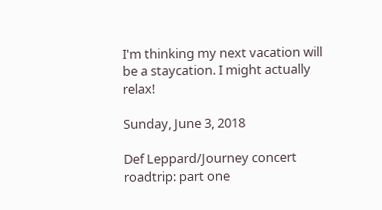I'm thinking my next vacation will be a staycation. I might actually relax!

Sunday, June 3, 2018

Def Leppard/Journey concert roadtrip: part one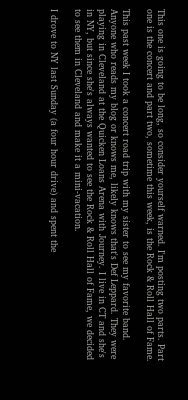This one is going to be long, so consider yourself warned. I'm posting two parts. Part one is the concert and part two, sometime this week, is the Rock & Roll Hall of Fame.

This past week I took a concert road trip with my sister to see my favorite band. Anyone who reads my blog or knows me, likely knows that's Def Leppard. They were playing in Cleveland at the Quicken Loans Arena with Journey. I live in CT and she's in NY, but since she's always wanted to see the Rock & Roll Hall of Fame, we decided to see them in Cleveland and make it a mini-vacation.

I drove to NY last Sunday (a four hour drive) and spent the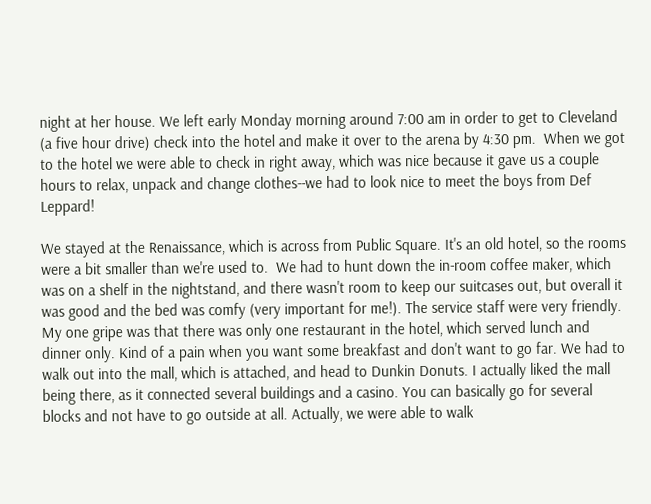night at her house. We left early Monday morning around 7:00 am in order to get to Cleveland (a five hour drive) check into the hotel and make it over to the arena by 4:30 pm.  When we got to the hotel we were able to check in right away, which was nice because it gave us a couple hours to relax, unpack and change clothes--we had to look nice to meet the boys from Def Leppard!

We stayed at the Renaissance, which is across from Public Square. It's an old hotel, so the rooms were a bit smaller than we're used to.  We had to hunt down the in-room coffee maker, which was on a shelf in the nightstand, and there wasn't room to keep our suitcases out, but overall it was good and the bed was comfy (very important for me!). The service staff were very friendly. My one gripe was that there was only one restaurant in the hotel, which served lunch and dinner only. Kind of a pain when you want some breakfast and don't want to go far. We had to walk out into the mall, which is attached, and head to Dunkin Donuts. I actually liked the mall being there, as it connected several buildings and a casino. You can basically go for several blocks and not have to go outside at all. Actually, we were able to walk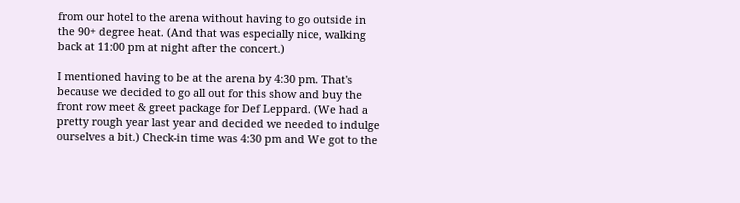from our hotel to the arena without having to go outside in the 90+ degree heat. (And that was especially nice, walking back at 11:00 pm at night after the concert.)

I mentioned having to be at the arena by 4:30 pm. That's because we decided to go all out for this show and buy the front row meet & greet package for Def Leppard. (We had a pretty rough year last year and decided we needed to indulge ourselves a bit.) Check-in time was 4:30 pm and We got to the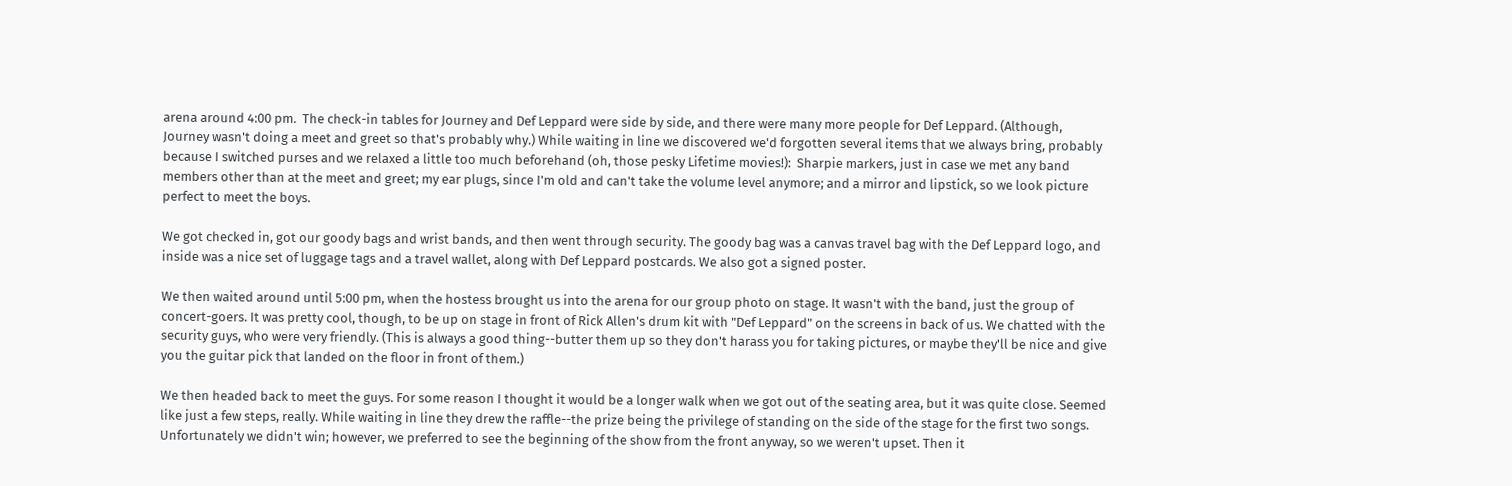arena around 4:00 pm.  The check-in tables for Journey and Def Leppard were side by side, and there were many more people for Def Leppard. (Although, Journey wasn't doing a meet and greet so that's probably why.) While waiting in line we discovered we'd forgotten several items that we always bring, probably because I switched purses and we relaxed a little too much beforehand (oh, those pesky Lifetime movies!):  Sharpie markers, just in case we met any band members other than at the meet and greet; my ear plugs, since I'm old and can't take the volume level anymore; and a mirror and lipstick, so we look picture perfect to meet the boys.

We got checked in, got our goody bags and wrist bands, and then went through security. The goody bag was a canvas travel bag with the Def Leppard logo, and inside was a nice set of luggage tags and a travel wallet, along with Def Leppard postcards. We also got a signed poster.

We then waited around until 5:00 pm, when the hostess brought us into the arena for our group photo on stage. It wasn't with the band, just the group of concert-goers. It was pretty cool, though, to be up on stage in front of Rick Allen's drum kit with "Def Leppard" on the screens in back of us. We chatted with the security guys, who were very friendly. (This is always a good thing--butter them up so they don't harass you for taking pictures, or maybe they'll be nice and give you the guitar pick that landed on the floor in front of them.)

We then headed back to meet the guys. For some reason I thought it would be a longer walk when we got out of the seating area, but it was quite close. Seemed like just a few steps, really. While waiting in line they drew the raffle--the prize being the privilege of standing on the side of the stage for the first two songs. Unfortunately we didn't win; however, we preferred to see the beginning of the show from the front anyway, so we weren't upset. Then it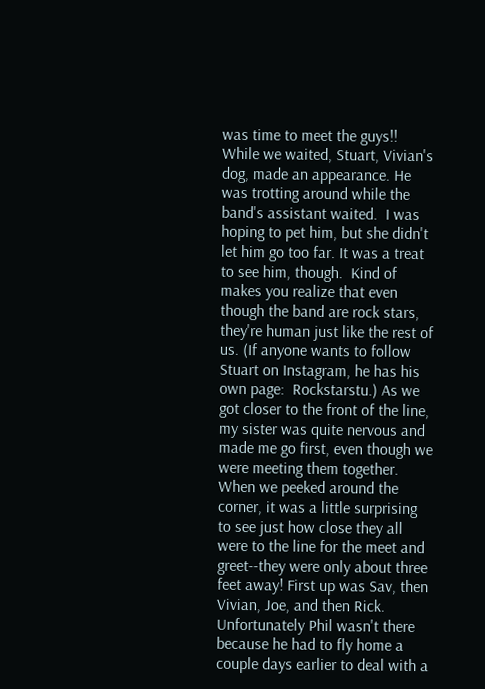was time to meet the guys!! While we waited, Stuart, Vivian's dog, made an appearance. He was trotting around while the band's assistant waited.  I was hoping to pet him, but she didn't let him go too far. It was a treat to see him, though.  Kind of makes you realize that even though the band are rock stars, they're human just like the rest of us. (If anyone wants to follow Stuart on Instagram, he has his own page:  Rockstarstu.) As we got closer to the front of the line, my sister was quite nervous and made me go first, even though we were meeting them together. When we peeked around the corner, it was a little surprising to see just how close they all were to the line for the meet and greet--they were only about three feet away! First up was Sav, then Vivian, Joe, and then Rick. Unfortunately Phil wasn't there because he had to fly home a couple days earlier to deal with a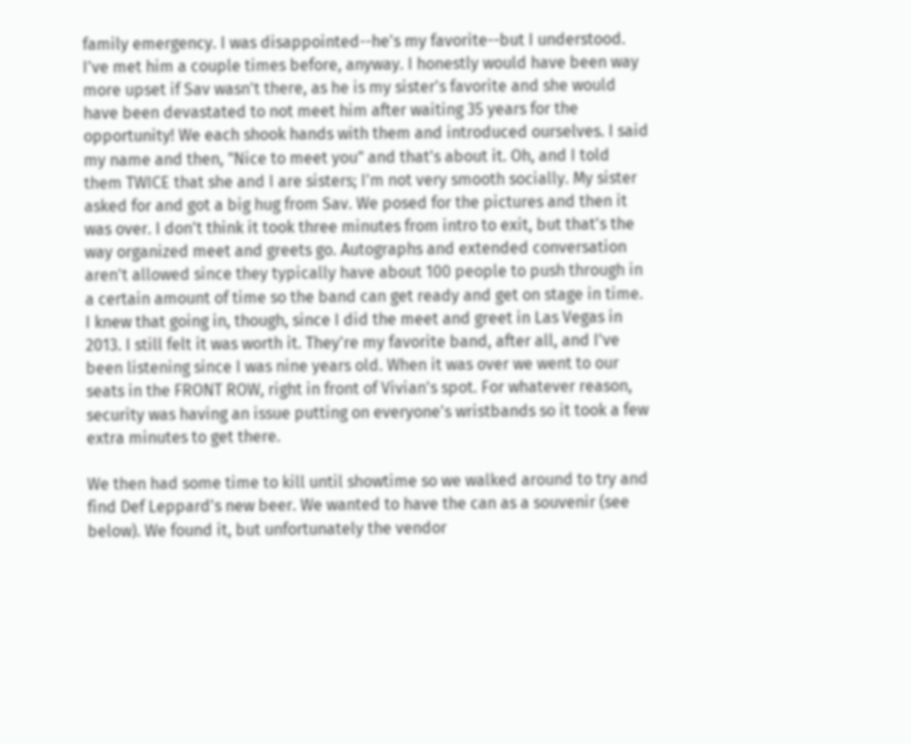family emergency. I was disappointed--he's my favorite--but I understood. I've met him a couple times before, anyway. I honestly would have been way more upset if Sav wasn't there, as he is my sister's favorite and she would have been devastated to not meet him after waiting 35 years for the opportunity! We each shook hands with them and introduced ourselves. I said my name and then, "Nice to meet you" and that's about it. Oh, and I told them TWICE that she and I are sisters; I'm not very smooth socially. My sister asked for and got a big hug from Sav. We posed for the pictures and then it was over. I don't think it took three minutes from intro to exit, but that's the way organized meet and greets go. Autographs and extended conversation aren't allowed since they typically have about 100 people to push through in a certain amount of time so the band can get ready and get on stage in time.  I knew that going in, though, since I did the meet and greet in Las Vegas in 2013. I still felt it was worth it. They're my favorite band, after all, and I've been listening since I was nine years old. When it was over we went to our seats in the FRONT ROW, right in front of Vivian's spot. For whatever reason, security was having an issue putting on everyone's wristbands so it took a few extra minutes to get there.

We then had some time to kill until showtime so we walked around to try and find Def Leppard's new beer. We wanted to have the can as a souvenir (see below). We found it, but unfortunately the vendor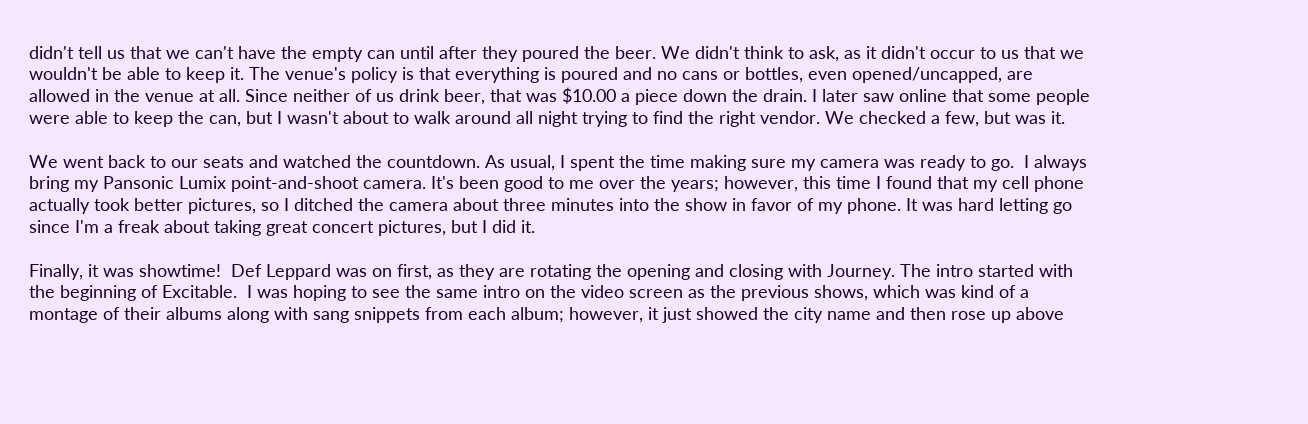didn't tell us that we can't have the empty can until after they poured the beer. We didn't think to ask, as it didn't occur to us that we wouldn't be able to keep it. The venue's policy is that everything is poured and no cans or bottles, even opened/uncapped, are allowed in the venue at all. Since neither of us drink beer, that was $10.00 a piece down the drain. I later saw online that some people were able to keep the can, but I wasn't about to walk around all night trying to find the right vendor. We checked a few, but was it.

We went back to our seats and watched the countdown. As usual, I spent the time making sure my camera was ready to go.  I always bring my Pansonic Lumix point-and-shoot camera. It's been good to me over the years; however, this time I found that my cell phone actually took better pictures, so I ditched the camera about three minutes into the show in favor of my phone. It was hard letting go since I'm a freak about taking great concert pictures, but I did it.

Finally, it was showtime!  Def Leppard was on first, as they are rotating the opening and closing with Journey. The intro started with the beginning of Excitable.  I was hoping to see the same intro on the video screen as the previous shows, which was kind of a montage of their albums along with sang snippets from each album; however, it just showed the city name and then rose up above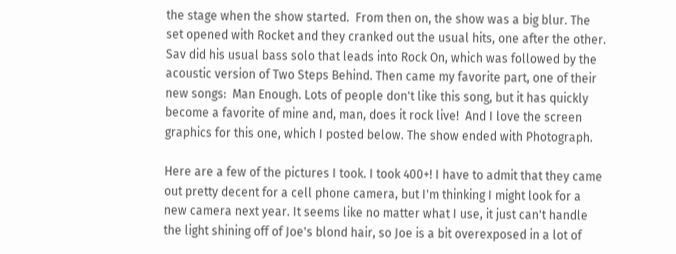the stage when the show started.  From then on, the show was a big blur. The set opened with Rocket and they cranked out the usual hits, one after the other. Sav did his usual bass solo that leads into Rock On, which was followed by the acoustic version of Two Steps Behind. Then came my favorite part, one of their new songs:  Man Enough. Lots of people don't like this song, but it has quickly become a favorite of mine and, man, does it rock live!  And I love the screen graphics for this one, which I posted below. The show ended with Photograph.

Here are a few of the pictures I took. I took 400+! I have to admit that they came out pretty decent for a cell phone camera, but I'm thinking I might look for a new camera next year. It seems like no matter what I use, it just can't handle the light shining off of Joe's blond hair, so Joe is a bit overexposed in a lot of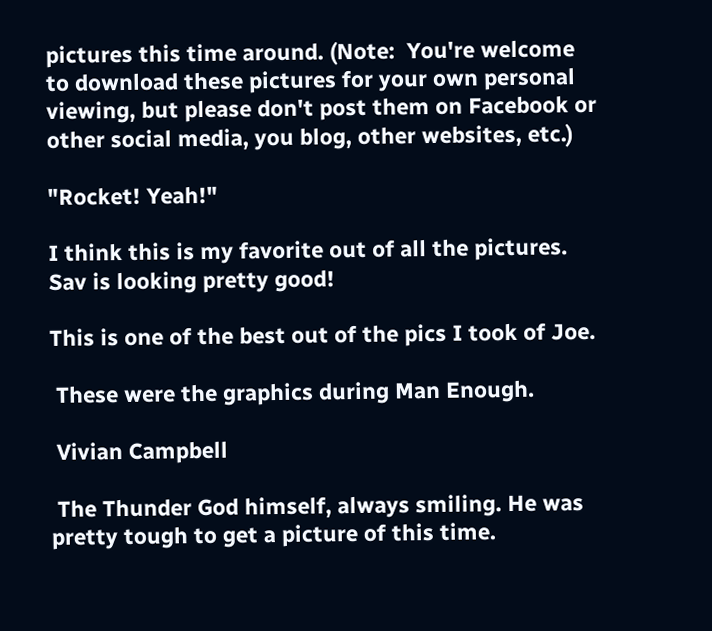pictures this time around. (Note:  You're welcome to download these pictures for your own personal viewing, but please don't post them on Facebook or other social media, you blog, other websites, etc.)

"Rocket! Yeah!"

I think this is my favorite out of all the pictures. Sav is looking pretty good!

This is one of the best out of the pics I took of Joe.

 These were the graphics during Man Enough.

 Vivian Campbell

 The Thunder God himself, always smiling. He was pretty tough to get a picture of this time.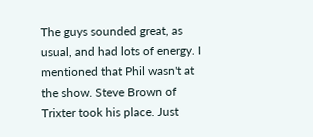The guys sounded great, as usual, and had lots of energy. I mentioned that Phil wasn't at the show. Steve Brown of Trixter took his place. Just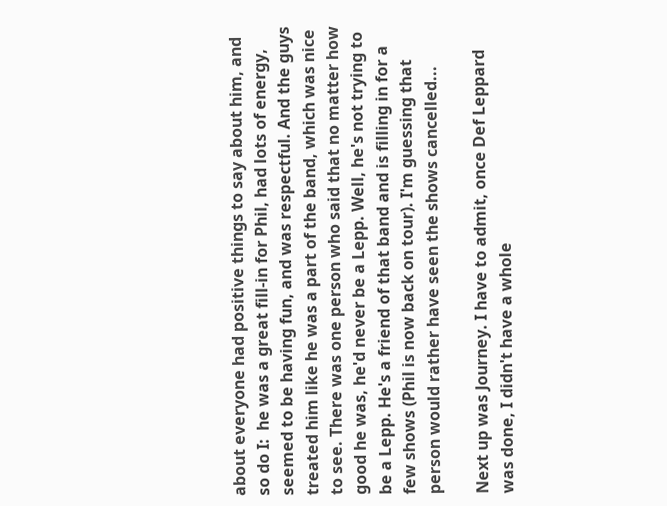about everyone had positive things to say about him, and so do I:  he was a great fill-in for Phil, had lots of energy, seemed to be having fun, and was respectful. And the guys treated him like he was a part of the band, which was nice to see. There was one person who said that no matter how good he was, he'd never be a Lepp. Well, he's not trying to be a Lepp. He's a friend of that band and is filling in for a few shows (Phil is now back on tour). I'm guessing that person would rather have seen the shows cancelled...

Next up was Journey. I have to admit, once Def Leppard was done, I didn't have a whole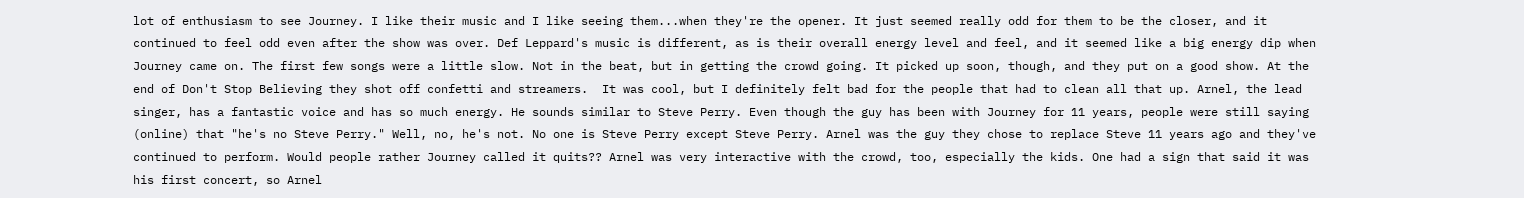lot of enthusiasm to see Journey. I like their music and I like seeing them...when they're the opener. It just seemed really odd for them to be the closer, and it continued to feel odd even after the show was over. Def Leppard's music is different, as is their overall energy level and feel, and it seemed like a big energy dip when Journey came on. The first few songs were a little slow. Not in the beat, but in getting the crowd going. It picked up soon, though, and they put on a good show. At the end of Don't Stop Believing they shot off confetti and streamers.  It was cool, but I definitely felt bad for the people that had to clean all that up. Arnel, the lead singer, has a fantastic voice and has so much energy. He sounds similar to Steve Perry. Even though the guy has been with Journey for 11 years, people were still saying (online) that "he's no Steve Perry." Well, no, he's not. No one is Steve Perry except Steve Perry. Arnel was the guy they chose to replace Steve 11 years ago and they've continued to perform. Would people rather Journey called it quits?? Arnel was very interactive with the crowd, too, especially the kids. One had a sign that said it was his first concert, so Arnel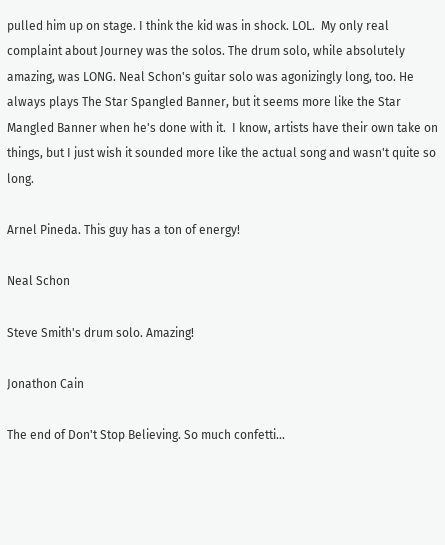pulled him up on stage. I think the kid was in shock. LOL.  My only real complaint about Journey was the solos. The drum solo, while absolutely amazing, was LONG. Neal Schon's guitar solo was agonizingly long, too. He always plays The Star Spangled Banner, but it seems more like the Star Mangled Banner when he's done with it.  I know, artists have their own take on things, but I just wish it sounded more like the actual song and wasn't quite so long.

Arnel Pineda. This guy has a ton of energy!

Neal Schon

Steve Smith's drum solo. Amazing!

Jonathon Cain

The end of Don't Stop Believing. So much confetti...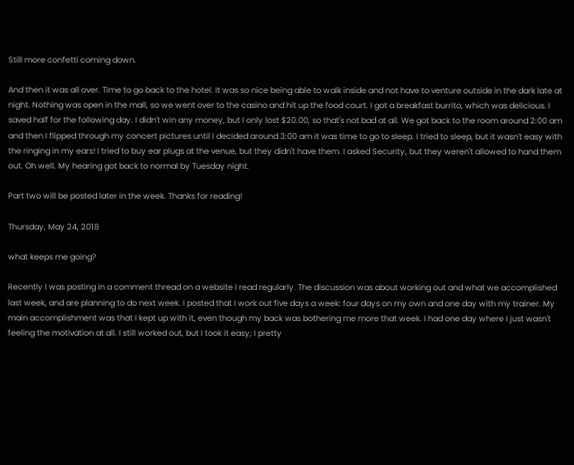Still more confetti coming down.

And then it was all over. Time to go back to the hotel. It was so nice being able to walk inside and not have to venture outside in the dark late at night. Nothing was open in the mall, so we went over to the casino and hit up the food court. I got a breakfast burrito, which was delicious. I saved half for the following day. I didn't win any money, but I only lost $20.00, so that's not bad at all. We got back to the room around 2:00 am and then I flipped through my concert pictures until I decided around 3:00 am it was time to go to sleep. I tried to sleep, but it wasn't easy with the ringing in my ears! I tried to buy ear plugs at the venue, but they didn't have them. I asked Security, but they weren't allowed to hand them out. Oh well. My hearing got back to normal by Tuesday night.

Part two will be posted later in the week. Thanks for reading!

Thursday, May 24, 2018

what keeps me going?

Recently I was posting in a comment thread on a website I read regularly. The discussion was about working out and what we accomplished last week, and are planning to do next week. I posted that I work out five days a week: four days on my own and one day with my trainer. My main accomplishment was that I kept up with it, even though my back was bothering me more that week. I had one day where I just wasn't feeling the motivation at all. I still worked out, but I took it easy; I pretty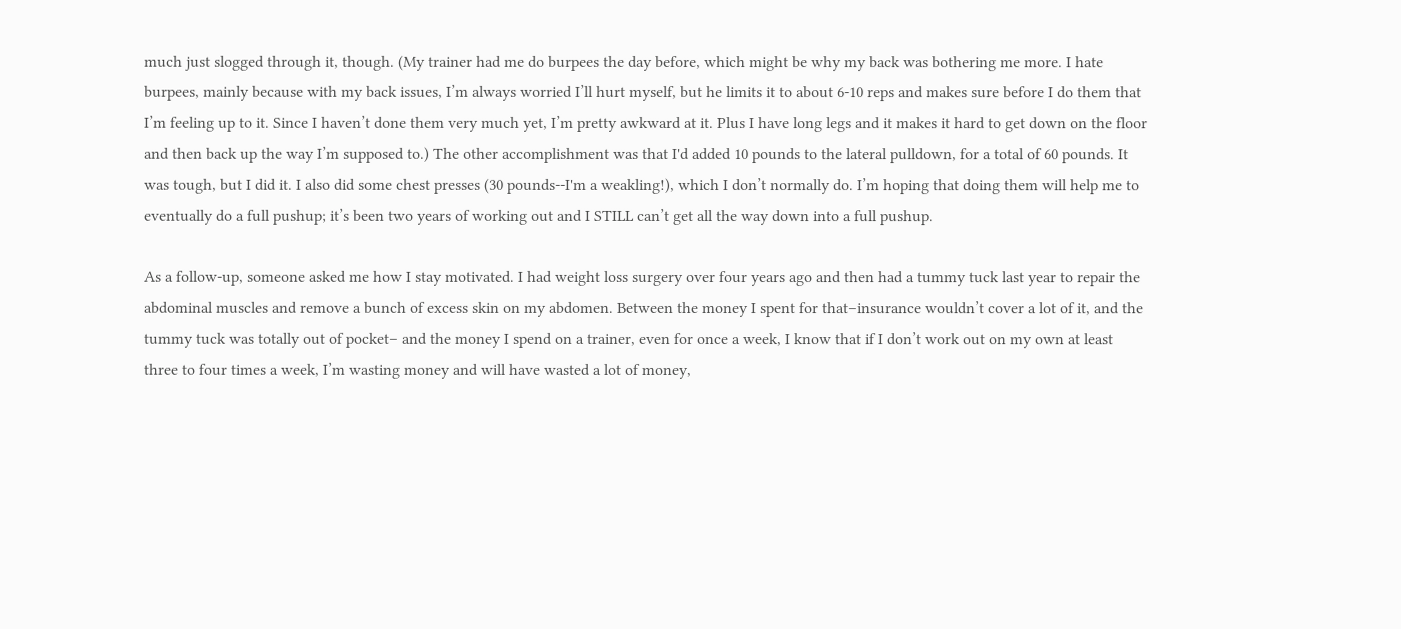much just slogged through it, though. (My trainer had me do burpees the day before, which might be why my back was bothering me more. I hate burpees, mainly because with my back issues, I’m always worried I’ll hurt myself, but he limits it to about 6-10 reps and makes sure before I do them that I’m feeling up to it. Since I haven’t done them very much yet, I’m pretty awkward at it. Plus I have long legs and it makes it hard to get down on the floor and then back up the way I’m supposed to.) The other accomplishment was that I'd added 10 pounds to the lateral pulldown, for a total of 60 pounds. It was tough, but I did it. I also did some chest presses (30 pounds--I'm a weakling!), which I don’t normally do. I’m hoping that doing them will help me to eventually do a full pushup; it’s been two years of working out and I STILL can’t get all the way down into a full pushup.

As a follow-up, someone asked me how I stay motivated. I had weight loss surgery over four years ago and then had a tummy tuck last year to repair the abdominal muscles and remove a bunch of excess skin on my abdomen. Between the money I spent for that–insurance wouldn’t cover a lot of it, and the tummy tuck was totally out of pocket– and the money I spend on a trainer, even for once a week, I know that if I don’t work out on my own at least three to four times a week, I’m wasting money and will have wasted a lot of money,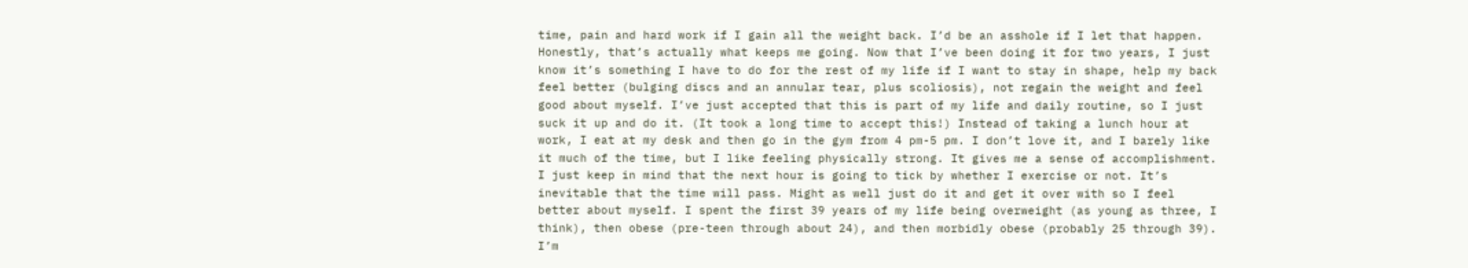time, pain and hard work if I gain all the weight back. I’d be an asshole if I let that happen. Honestly, that’s actually what keeps me going. Now that I’ve been doing it for two years, I just know it’s something I have to do for the rest of my life if I want to stay in shape, help my back feel better (bulging discs and an annular tear, plus scoliosis), not regain the weight and feel good about myself. I’ve just accepted that this is part of my life and daily routine, so I just suck it up and do it. (It took a long time to accept this!) Instead of taking a lunch hour at work, I eat at my desk and then go in the gym from 4 pm-5 pm. I don’t love it, and I barely like it much of the time, but I like feeling physically strong. It gives me a sense of accomplishment. I just keep in mind that the next hour is going to tick by whether I exercise or not. It’s inevitable that the time will pass. Might as well just do it and get it over with so I feel better about myself. I spent the first 39 years of my life being overweight (as young as three, I think), then obese (pre-teen through about 24), and then morbidly obese (probably 25 through 39). I’m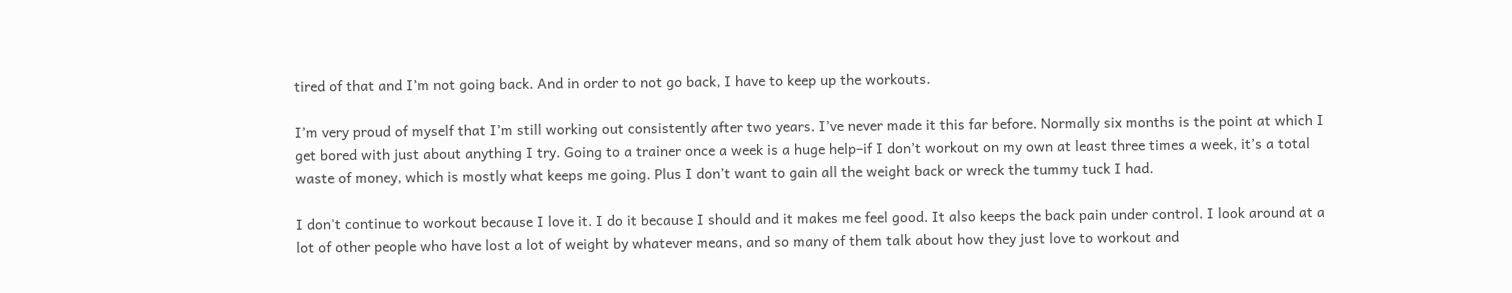tired of that and I’m not going back. And in order to not go back, I have to keep up the workouts.

I’m very proud of myself that I’m still working out consistently after two years. I’ve never made it this far before. Normally six months is the point at which I get bored with just about anything I try. Going to a trainer once a week is a huge help–if I don’t workout on my own at least three times a week, it’s a total waste of money, which is mostly what keeps me going. Plus I don’t want to gain all the weight back or wreck the tummy tuck I had.

I don't continue to workout because I love it. I do it because I should and it makes me feel good. It also keeps the back pain under control. I look around at a lot of other people who have lost a lot of weight by whatever means, and so many of them talk about how they just love to workout and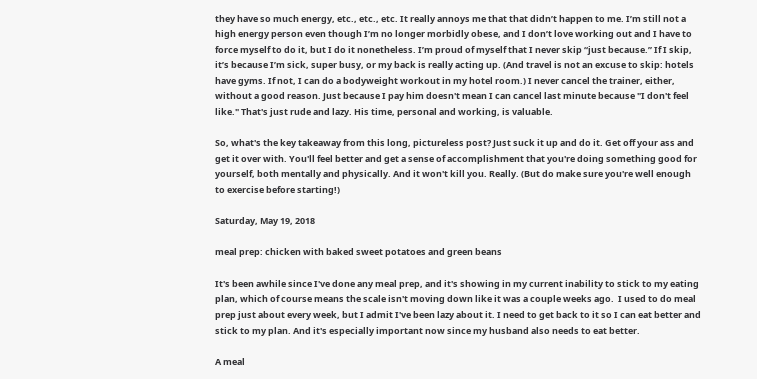they have so much energy, etc., etc., etc. It really annoys me that that didn’t happen to me. I’m still not a high energy person even though I’m no longer morbidly obese, and I don’t love working out and I have to force myself to do it, but I do it nonetheless. I’m proud of myself that I never skip “just because.” If I skip, it’s because I’m sick, super busy, or my back is really acting up. (And travel is not an excuse to skip: hotels have gyms. If not, I can do a bodyweight workout in my hotel room.) I never cancel the trainer, either, without a good reason. Just because I pay him doesn't mean I can cancel last minute because "I don't feel like." That's just rude and lazy. His time, personal and working, is valuable.

So, what's the key takeaway from this long, pictureless post? Just suck it up and do it. Get off your ass and get it over with. You'll feel better and get a sense of accomplishment that you're doing something good for yourself, both mentally and physically. And it won't kill you. Really. (But do make sure you're well enough to exercise before starting!)

Saturday, May 19, 2018

meal prep: chicken with baked sweet potatoes and green beans

It's been awhile since I've done any meal prep, and it's showing in my current inability to stick to my eating plan, which of course means the scale isn't moving down like it was a couple weeks ago.  I used to do meal prep just about every week, but I admit I've been lazy about it. I need to get back to it so I can eat better and stick to my plan. And it's especially important now since my husband also needs to eat better.

A meal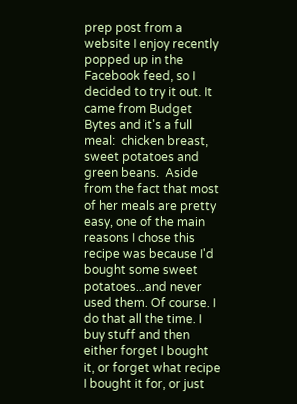prep post from a website I enjoy recently popped up in the Facebook feed, so I decided to try it out. It came from Budget Bytes and it's a full meal:  chicken breast, sweet potatoes and green beans.  Aside from the fact that most of her meals are pretty easy, one of the main reasons I chose this recipe was because I'd bought some sweet potatoes...and never used them. Of course. I do that all the time. I buy stuff and then either forget I bought it, or forget what recipe I bought it for, or just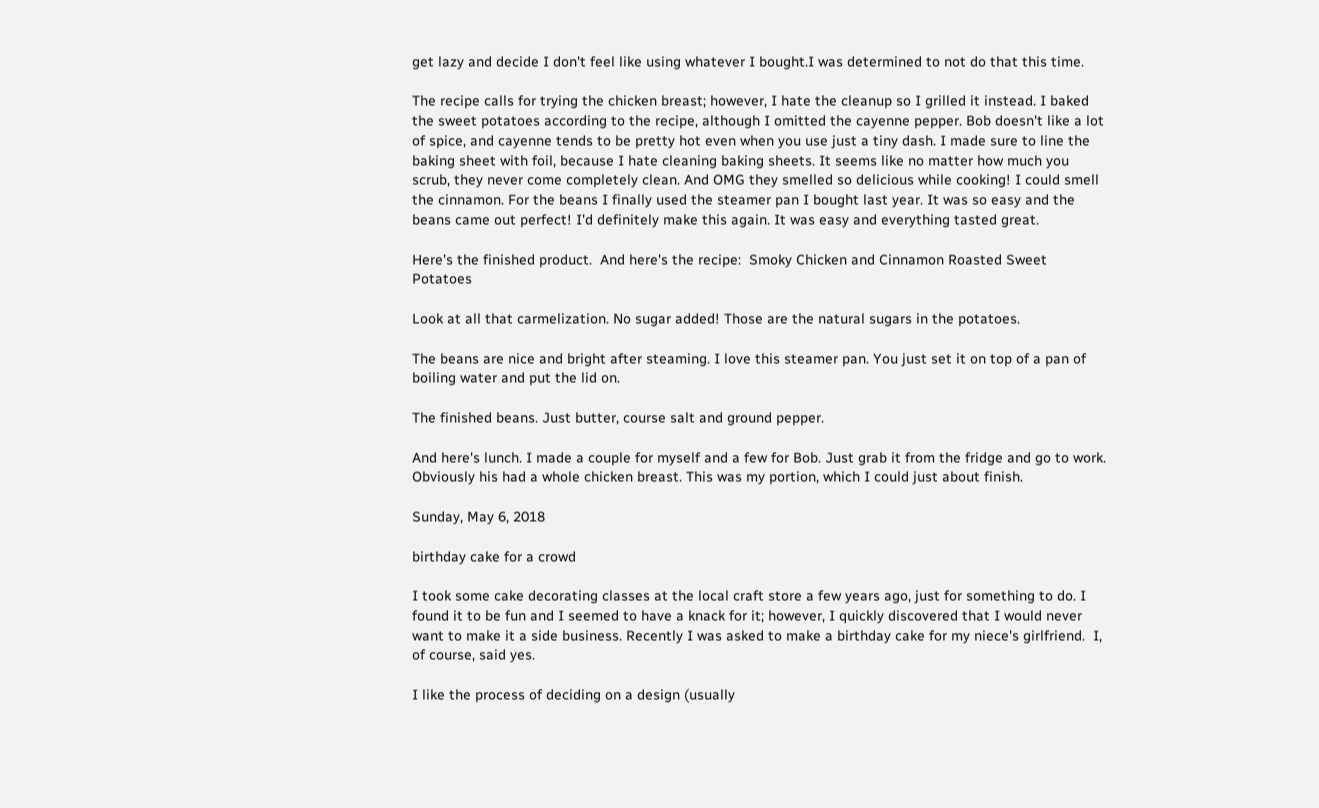get lazy and decide I don't feel like using whatever I bought.I was determined to not do that this time.

The recipe calls for trying the chicken breast; however, I hate the cleanup so I grilled it instead. I baked the sweet potatoes according to the recipe, although I omitted the cayenne pepper. Bob doesn't like a lot of spice, and cayenne tends to be pretty hot even when you use just a tiny dash. I made sure to line the baking sheet with foil, because I hate cleaning baking sheets. It seems like no matter how much you scrub, they never come completely clean. And OMG they smelled so delicious while cooking! I could smell the cinnamon. For the beans I finally used the steamer pan I bought last year. It was so easy and the beans came out perfect! I'd definitely make this again. It was easy and everything tasted great.

Here's the finished product.  And here's the recipe:  Smoky Chicken and Cinnamon Roasted Sweet Potatoes

Look at all that carmelization. No sugar added! Those are the natural sugars in the potatoes.

The beans are nice and bright after steaming. I love this steamer pan. You just set it on top of a pan of boiling water and put the lid on.

The finished beans. Just butter, course salt and ground pepper.

And here's lunch. I made a couple for myself and a few for Bob. Just grab it from the fridge and go to work. Obviously his had a whole chicken breast. This was my portion, which I could just about finish.

Sunday, May 6, 2018

birthday cake for a crowd

I took some cake decorating classes at the local craft store a few years ago, just for something to do. I found it to be fun and I seemed to have a knack for it; however, I quickly discovered that I would never want to make it a side business. Recently I was asked to make a birthday cake for my niece's girlfriend.  I, of course, said yes.

I like the process of deciding on a design (usually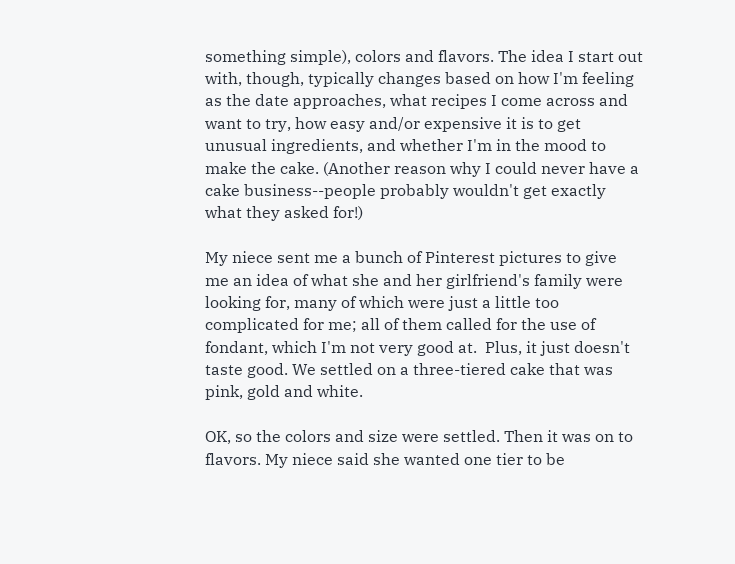something simple), colors and flavors. The idea I start out with, though, typically changes based on how I'm feeling as the date approaches, what recipes I come across and want to try, how easy and/or expensive it is to get unusual ingredients, and whether I'm in the mood to make the cake. (Another reason why I could never have a cake business--people probably wouldn't get exactly what they asked for!)

My niece sent me a bunch of Pinterest pictures to give me an idea of what she and her girlfriend's family were looking for, many of which were just a little too complicated for me; all of them called for the use of fondant, which I'm not very good at.  Plus, it just doesn't taste good. We settled on a three-tiered cake that was pink, gold and white.

OK, so the colors and size were settled. Then it was on to flavors. My niece said she wanted one tier to be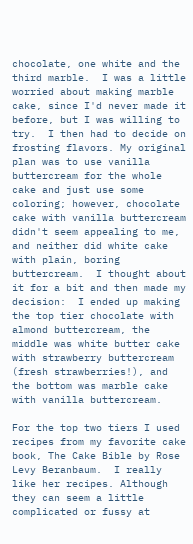chocolate, one white and the third marble.  I was a little worried about making marble cake, since I'd never made it before, but I was willing to try.  I then had to decide on frosting flavors. My original plan was to use vanilla buttercream for the whole cake and just use some coloring; however, chocolate cake with vanilla buttercream didn't seem appealing to me, and neither did white cake with plain, boring buttercream.  I thought about it for a bit and then made my decision:  I ended up making the top tier chocolate with almond buttercream, the middle was white butter cake with strawberry buttercream (fresh strawberries!), and the bottom was marble cake with vanilla buttercream.

For the top two tiers I used recipes from my favorite cake book, The Cake Bible by Rose Levy Beranbaum.  I really like her recipes. Although they can seem a little complicated or fussy at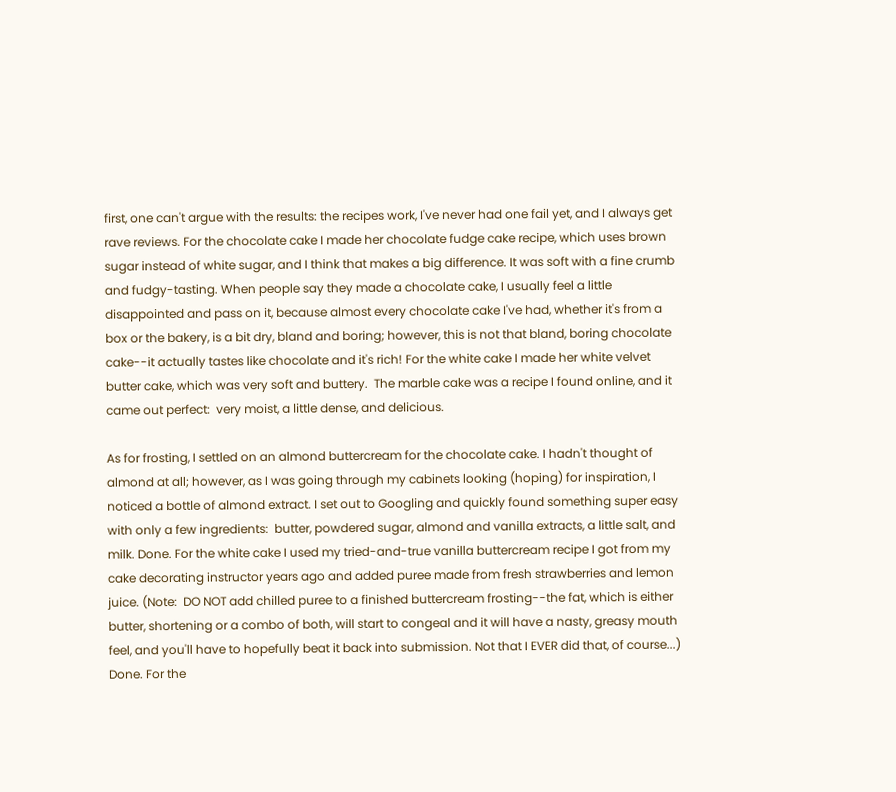first, one can't argue with the results: the recipes work, I've never had one fail yet, and I always get rave reviews. For the chocolate cake I made her chocolate fudge cake recipe, which uses brown sugar instead of white sugar, and I think that makes a big difference. It was soft with a fine crumb and fudgy-tasting. When people say they made a chocolate cake, I usually feel a little disappointed and pass on it, because almost every chocolate cake I've had, whether it's from a box or the bakery, is a bit dry, bland and boring; however, this is not that bland, boring chocolate cake--it actually tastes like chocolate and it's rich! For the white cake I made her white velvet butter cake, which was very soft and buttery.  The marble cake was a recipe I found online, and it came out perfect:  very moist, a little dense, and delicious.

As for frosting, I settled on an almond buttercream for the chocolate cake. I hadn't thought of almond at all; however, as I was going through my cabinets looking (hoping) for inspiration, I noticed a bottle of almond extract. I set out to Googling and quickly found something super easy with only a few ingredients:  butter, powdered sugar, almond and vanilla extracts, a little salt, and milk. Done. For the white cake I used my tried-and-true vanilla buttercream recipe I got from my cake decorating instructor years ago and added puree made from fresh strawberries and lemon juice. (Note:  DO NOT add chilled puree to a finished buttercream frosting--the fat, which is either butter, shortening or a combo of both, will start to congeal and it will have a nasty, greasy mouth feel, and you'll have to hopefully beat it back into submission. Not that I EVER did that, of course...) Done. For the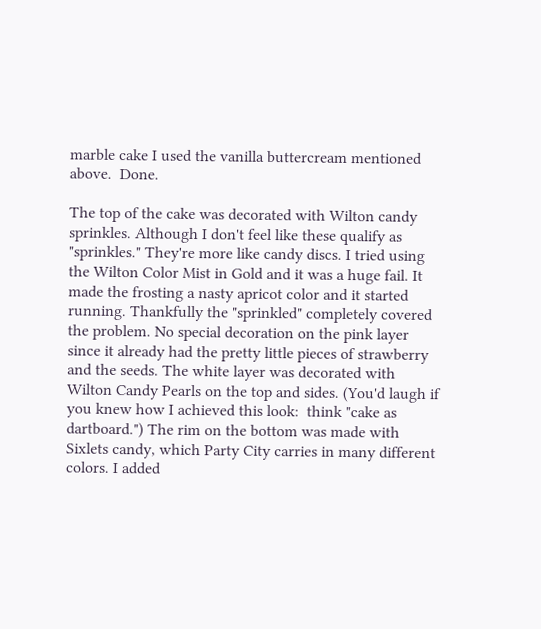marble cake I used the vanilla buttercream mentioned above.  Done.

The top of the cake was decorated with Wilton candy sprinkles. Although I don't feel like these qualify as "sprinkles." They're more like candy discs. I tried using the Wilton Color Mist in Gold and it was a huge fail. It made the frosting a nasty apricot color and it started running. Thankfully the "sprinkled" completely covered the problem. No special decoration on the pink layer since it already had the pretty little pieces of strawberry and the seeds. The white layer was decorated with Wilton Candy Pearls on the top and sides. (You'd laugh if you knew how I achieved this look:  think "cake as dartboard.") The rim on the bottom was made with Sixlets candy, which Party City carries in many different colors. I added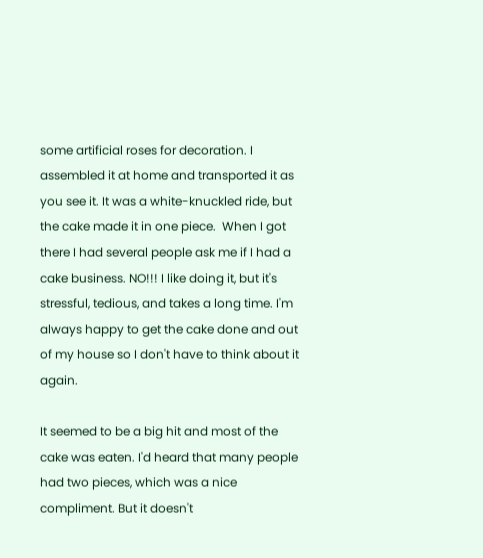some artificial roses for decoration. I assembled it at home and transported it as you see it. It was a white-knuckled ride, but the cake made it in one piece.  When I got there I had several people ask me if I had a cake business. NO!!! I like doing it, but it's stressful, tedious, and takes a long time. I'm always happy to get the cake done and out of my house so I don't have to think about it again.

It seemed to be a big hit and most of the cake was eaten. I'd heard that many people had two pieces, which was a nice compliment. But it doesn't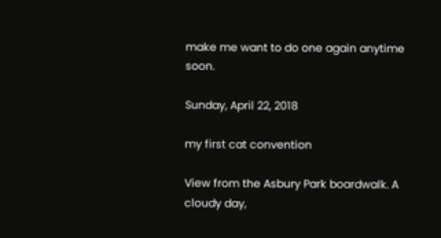make me want to do one again anytime soon.

Sunday, April 22, 2018

my first cat convention

View from the Asbury Park boardwalk. A cloudy day,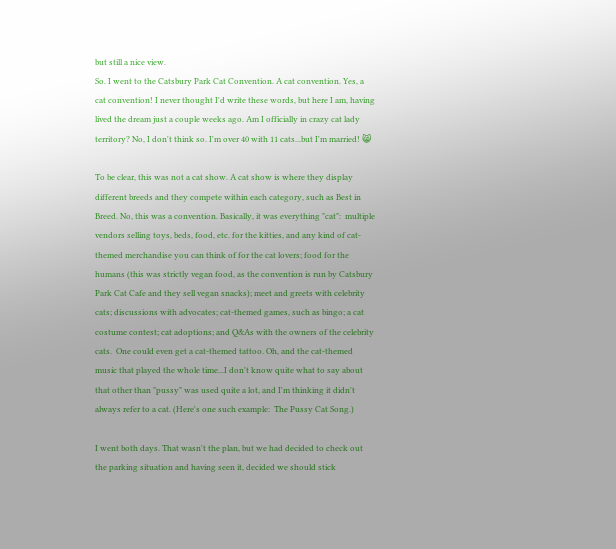but still a nice view.
So. I went to the Catsbury Park Cat Convention. A cat convention. Yes, a cat convention! I never thought I'd write these words, but here I am, having lived the dream just a couple weeks ago. Am I officially in crazy cat lady territory? No, I don't think so. I'm over 40 with 11 cats...but I'm married! 😸

To be clear, this was not a cat show. A cat show is where they display different breeds and they compete within each category, such as Best in Breed. No, this was a convention. Basically, it was everything "cat":  multiple vendors selling toys, beds, food, etc. for the kitties, and any kind of cat-themed merchandise you can think of for the cat lovers; food for the humans (this was strictly vegan food, as the convention is run by Catsbury Park Cat Cafe and they sell vegan snacks); meet and greets with celebrity cats; discussions with advocates; cat-themed games, such as bingo; a cat costume contest; cat adoptions; and Q&As with the owners of the celebrity cats.  One could even get a cat-themed tattoo. Oh, and the cat-themed music that played the whole time...I don't know quite what to say about that other than "pussy" was used quite a lot, and I'm thinking it didn't always refer to a cat. (Here's one such example:  The Pussy Cat Song.)

I went both days. That wasn't the plan, but we had decided to check out the parking situation and having seen it, decided we should stick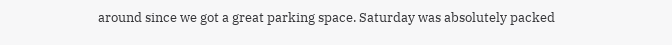around since we got a great parking space. Saturday was absolutely packed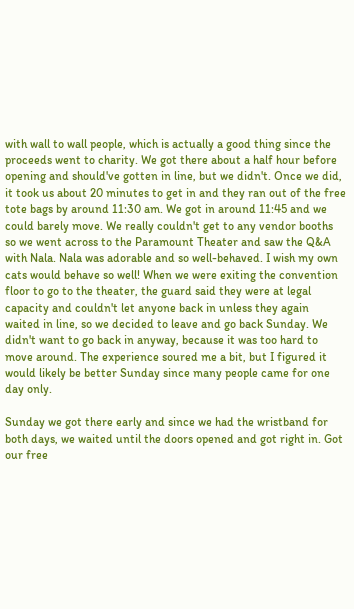with wall to wall people, which is actually a good thing since the proceeds went to charity. We got there about a half hour before opening and should've gotten in line, but we didn't. Once we did, it took us about 20 minutes to get in and they ran out of the free tote bags by around 11:30 am. We got in around 11:45 and we could barely move. We really couldn't get to any vendor booths so we went across to the Paramount Theater and saw the Q&A with Nala. Nala was adorable and so well-behaved. I wish my own cats would behave so well! When we were exiting the convention floor to go to the theater, the guard said they were at legal capacity and couldn't let anyone back in unless they again waited in line, so we decided to leave and go back Sunday. We didn't want to go back in anyway, because it was too hard to move around. The experience soured me a bit, but I figured it would likely be better Sunday since many people came for one day only.

Sunday we got there early and since we had the wristband for both days, we waited until the doors opened and got right in. Got our free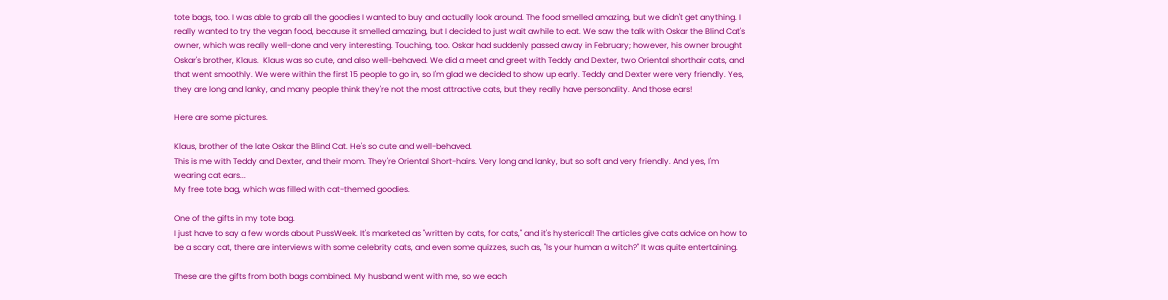tote bags, too. I was able to grab all the goodies I wanted to buy and actually look around. The food smelled amazing, but we didn't get anything. I really wanted to try the vegan food, because it smelled amazing, but I decided to just wait awhile to eat. We saw the talk with Oskar the Blind Cat's owner, which was really well-done and very interesting. Touching, too. Oskar had suddenly passed away in February; however, his owner brought Oskar's brother, Klaus.  Klaus was so cute, and also well-behaved. We did a meet and greet with Teddy and Dexter, two Oriental shorthair cats, and that went smoothly. We were within the first 15 people to go in, so I'm glad we decided to show up early. Teddy and Dexter were very friendly. Yes, they are long and lanky, and many people think they're not the most attractive cats, but they really have personality. And those ears!

Here are some pictures.

Klaus, brother of the late Oskar the Blind Cat. He's so cute and well-behaved.
This is me with Teddy and Dexter, and their mom. They're Oriental Short-hairs. Very long and lanky, but so soft and very friendly. And yes, I'm wearing cat ears...
My free tote bag, which was filled with cat-themed goodies.

One of the gifts in my tote bag.
I just have to say a few words about PussWeek. It's marketed as "written by cats, for cats," and it's hysterical! The articles give cats advice on how to be a scary cat, there are interviews with some celebrity cats, and even some quizzes, such as, "Is your human a witch?" It was quite entertaining.

These are the gifts from both bags combined. My husband went with me, so we each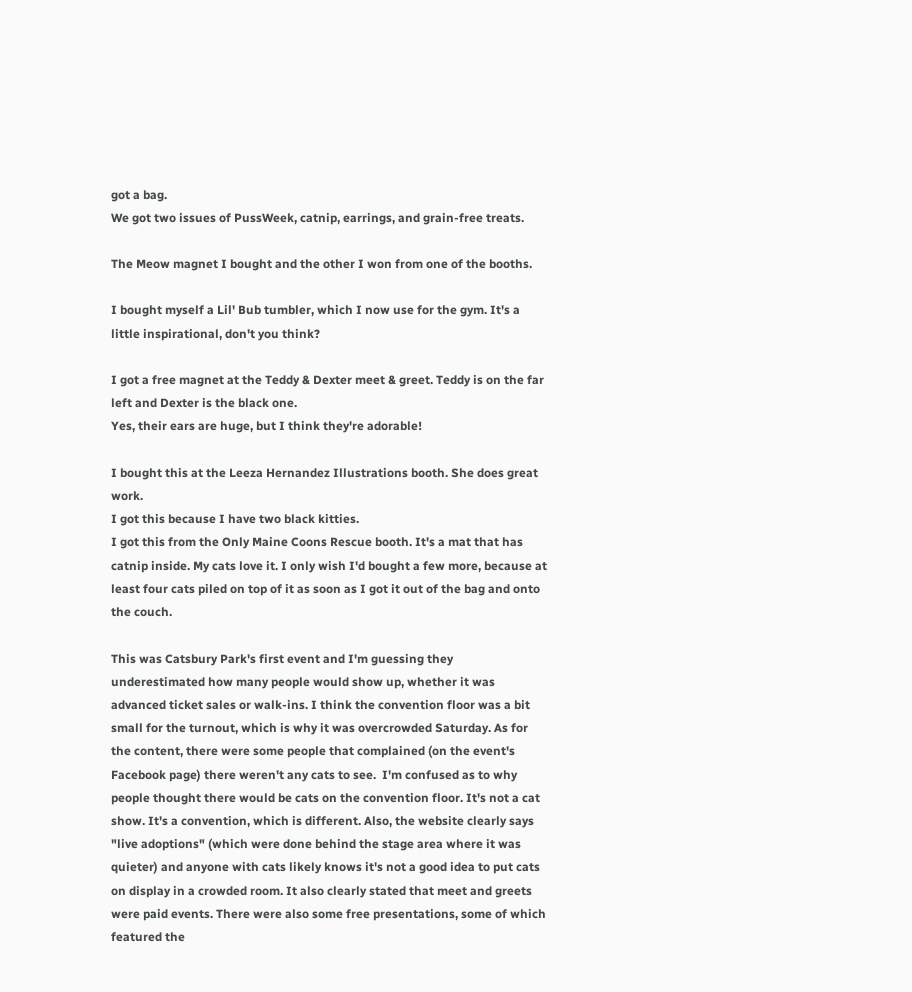got a bag.
We got two issues of PussWeek, catnip, earrings, and grain-free treats.

The Meow magnet I bought and the other I won from one of the booths.

I bought myself a Lil' Bub tumbler, which I now use for the gym. It's a little inspirational, don't you think?

I got a free magnet at the Teddy & Dexter meet & greet. Teddy is on the far left and Dexter is the black one.
Yes, their ears are huge, but I think they're adorable!

I bought this at the Leeza Hernandez Illustrations booth. She does great work.
I got this because I have two black kitties.
I got this from the Only Maine Coons Rescue booth. It's a mat that has catnip inside. My cats love it. I only wish I'd bought a few more, because at least four cats piled on top of it as soon as I got it out of the bag and onto the couch.

This was Catsbury Park's first event and I'm guessing they underestimated how many people would show up, whether it was advanced ticket sales or walk-ins. I think the convention floor was a bit small for the turnout, which is why it was overcrowded Saturday. As for the content, there were some people that complained (on the event's Facebook page) there weren't any cats to see.  I'm confused as to why people thought there would be cats on the convention floor. It's not a cat show. It's a convention, which is different. Also, the website clearly says "live adoptions" (which were done behind the stage area where it was quieter) and anyone with cats likely knows it's not a good idea to put cats on display in a crowded room. It also clearly stated that meet and greets were paid events. There were also some free presentations, some of which featured the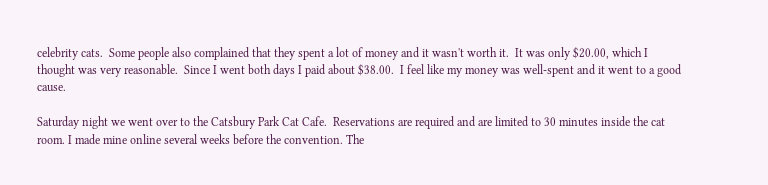celebrity cats.  Some people also complained that they spent a lot of money and it wasn't worth it.  It was only $20.00, which I thought was very reasonable.  Since I went both days I paid about $38.00.  I feel like my money was well-spent and it went to a good cause.

Saturday night we went over to the Catsbury Park Cat Cafe.  Reservations are required and are limited to 30 minutes inside the cat room. I made mine online several weeks before the convention. The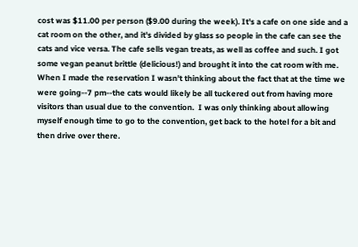cost was $11.00 per person ($9.00 during the week). It's a cafe on one side and a cat room on the other, and it's divided by glass so people in the cafe can see the cats and vice versa. The cafe sells vegan treats, as well as coffee and such. I got some vegan peanut brittle (delicious!) and brought it into the cat room with me. When I made the reservation I wasn't thinking about the fact that at the time we were going--7 pm--the cats would likely be all tuckered out from having more visitors than usual due to the convention.  I was only thinking about allowing myself enough time to go to the convention, get back to the hotel for a bit and then drive over there.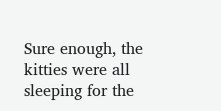Sure enough, the kitties were all sleeping for the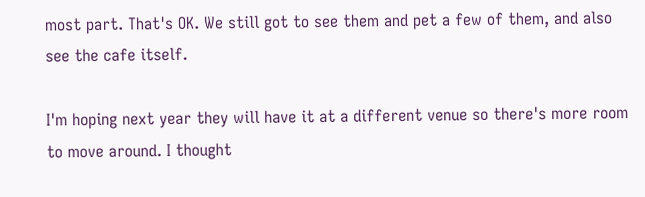most part. That's OK. We still got to see them and pet a few of them, and also see the cafe itself.

I'm hoping next year they will have it at a different venue so there's more room to move around. I thought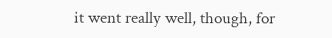it went really well, though, for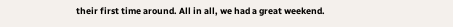their first time around. All in all, we had a great weekend.